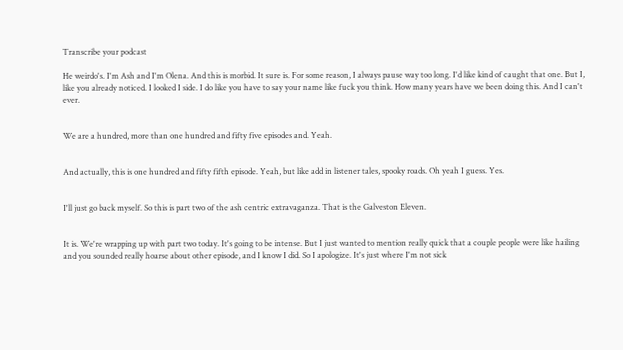Transcribe your podcast

He weirdo's. I'm Ash and I'm Olena. And this is morbid. It sure is. For some reason, I always pause way too long. I'd like kind of caught that one. But I, like you already noticed. I looked I side. I do like you have to say your name like fuck you think. How many years have we been doing this. And I can't ever.


We are a hundred, more than one hundred and fifty five episodes and. Yeah.


And actually, this is one hundred and fifty fifth episode. Yeah, but like add in listener tales, spooky roads. Oh yeah I guess. Yes.


I'll just go back myself. So this is part two of the ash centric extravaganza. That is the Galveston Eleven.


It is. We're wrapping up with part two today. It's going to be intense. But I just wanted to mention really quick that a couple people were like hailing and you sounded really hoarse about other episode, and I know I did. So I apologize. It's just where I'm not sick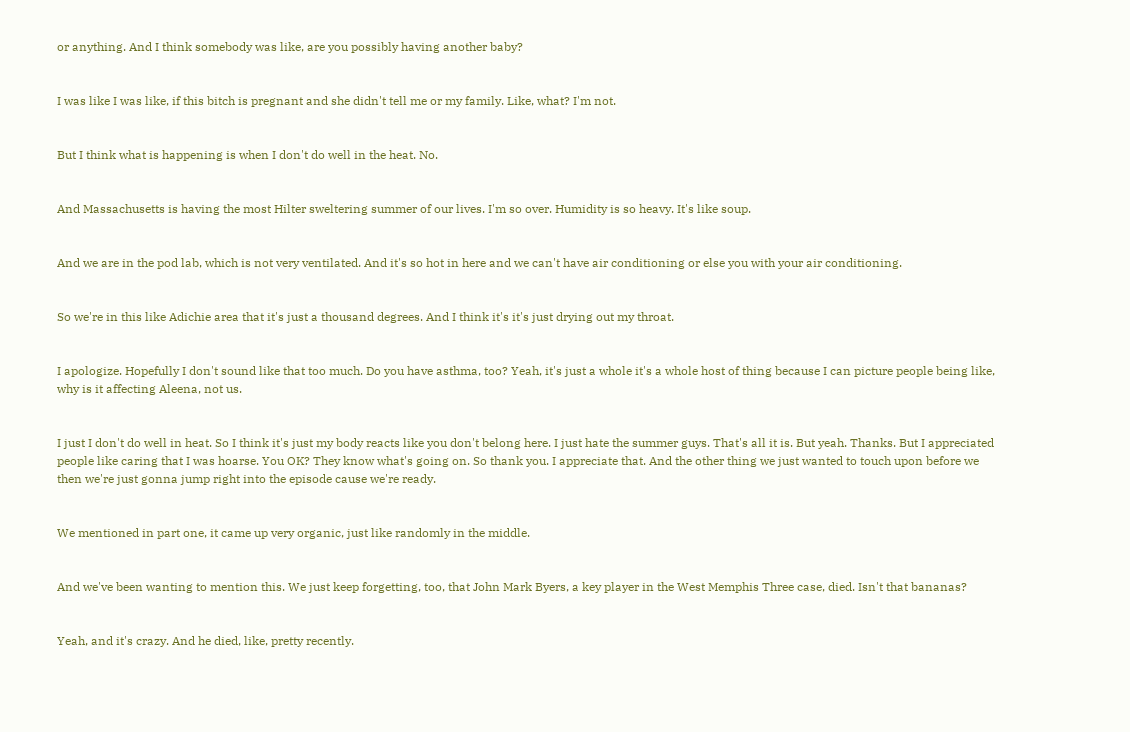or anything. And I think somebody was like, are you possibly having another baby?


I was like I was like, if this bitch is pregnant and she didn't tell me or my family. Like, what? I'm not.


But I think what is happening is when I don't do well in the heat. No.


And Massachusetts is having the most Hilter sweltering summer of our lives. I'm so over. Humidity is so heavy. It's like soup.


And we are in the pod lab, which is not very ventilated. And it's so hot in here and we can't have air conditioning or else you with your air conditioning.


So we're in this like Adichie area that it's just a thousand degrees. And I think it's it's just drying out my throat.


I apologize. Hopefully I don't sound like that too much. Do you have asthma, too? Yeah, it's just a whole it's a whole host of thing because I can picture people being like, why is it affecting Aleena, not us.


I just I don't do well in heat. So I think it's just my body reacts like you don't belong here. I just hate the summer guys. That's all it is. But yeah. Thanks. But I appreciated people like caring that I was hoarse. You OK? They know what's going on. So thank you. I appreciate that. And the other thing we just wanted to touch upon before we then we're just gonna jump right into the episode cause we're ready.


We mentioned in part one, it came up very organic, just like randomly in the middle.


And we've been wanting to mention this. We just keep forgetting, too, that John Mark Byers, a key player in the West Memphis Three case, died. Isn't that bananas?


Yeah, and it's crazy. And he died, like, pretty recently.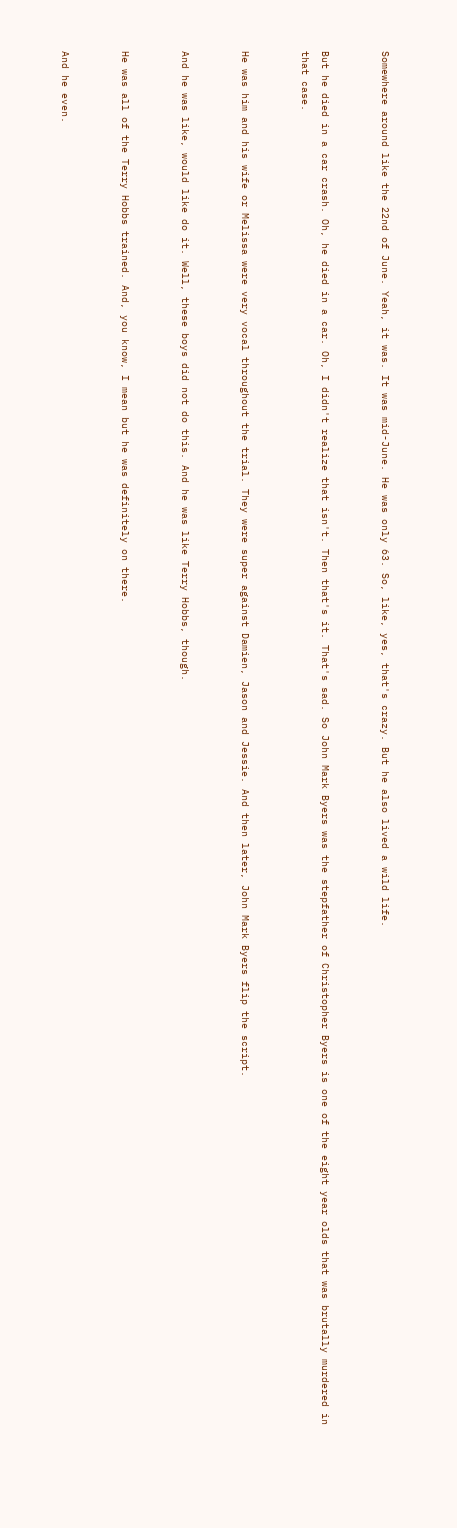Somewhere around like the 22nd of June. Yeah, it was. It was mid-June. He was only 63. So, like, yes, that's crazy. But he also lived a wild life.


But he died in a car crash. Oh, he died in a car. Oh, I didn't realize that isn't. Then that's it. That's sad. So John Mark Byers was the stepfather of Christopher Byers is one of the eight year olds that was brutally murdered in that case.


He was him and his wife or Melissa were very vocal throughout the trial. They were super against Damien, Jason and Jessie. And then later, John Mark Byers flip the script.


And he was like, would like do it. Well, these boys did not do this. And he was like Terry Hobbs, though.


He was all of the Terry Hobbs trained. And, you know, I mean but he was definitely on there.


And he even.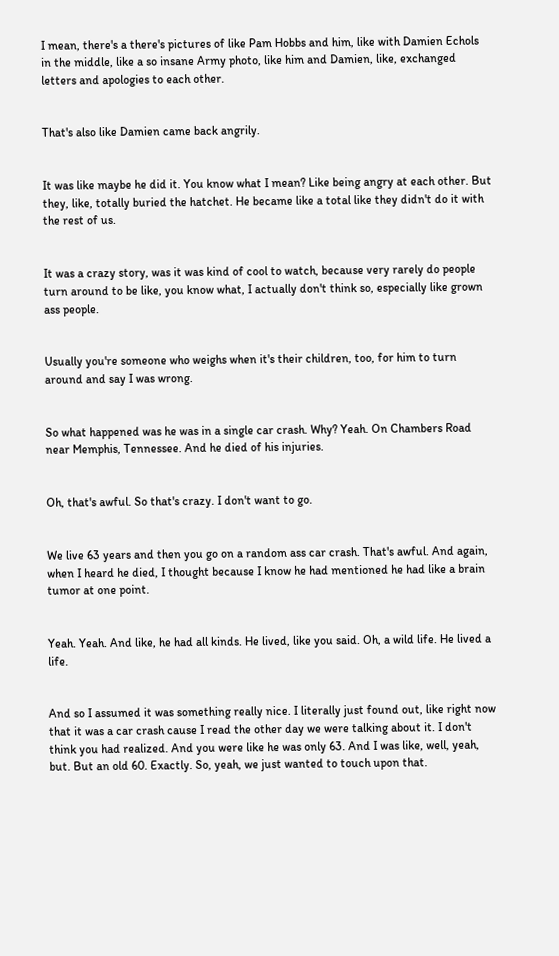I mean, there's a there's pictures of like Pam Hobbs and him, like with Damien Echols in the middle, like a so insane Army photo, like him and Damien, like, exchanged letters and apologies to each other.


That's also like Damien came back angrily.


It was like maybe he did it. You know what I mean? Like being angry at each other. But they, like, totally buried the hatchet. He became like a total like they didn't do it with the rest of us.


It was a crazy story, was it was kind of cool to watch, because very rarely do people turn around to be like, you know what, I actually don't think so, especially like grown ass people.


Usually you're someone who weighs when it's their children, too, for him to turn around and say I was wrong.


So what happened was he was in a single car crash. Why? Yeah. On Chambers Road near Memphis, Tennessee. And he died of his injuries.


Oh, that's awful. So that's crazy. I don't want to go.


We live 63 years and then you go on a random ass car crash. That's awful. And again, when I heard he died, I thought because I know he had mentioned he had like a brain tumor at one point.


Yeah. Yeah. And like, he had all kinds. He lived, like you said. Oh, a wild life. He lived a life.


And so I assumed it was something really nice. I literally just found out, like right now that it was a car crash cause I read the other day we were talking about it. I don't think you had realized. And you were like he was only 63. And I was like, well, yeah, but. But an old 60. Exactly. So, yeah, we just wanted to touch upon that.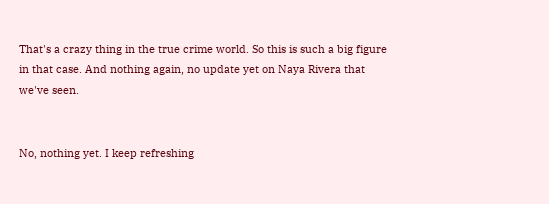That's a crazy thing in the true crime world. So this is such a big figure in that case. And nothing again, no update yet on Naya Rivera that we've seen.


No, nothing yet. I keep refreshing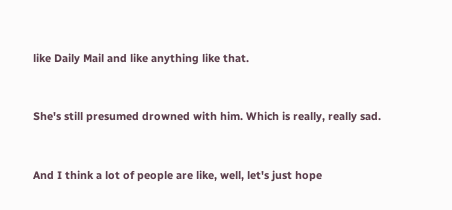like Daily Mail and like anything like that.


She's still presumed drowned with him. Which is really, really sad.


And I think a lot of people are like, well, let's just hope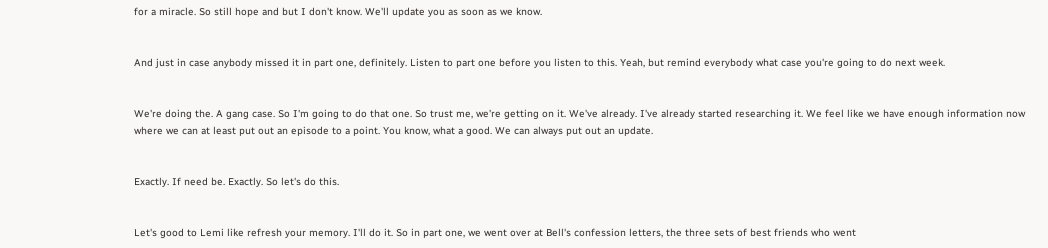for a miracle. So still hope and but I don't know. We'll update you as soon as we know.


And just in case anybody missed it in part one, definitely. Listen to part one before you listen to this. Yeah, but remind everybody what case you're going to do next week.


We're doing the. A gang case. So I'm going to do that one. So trust me, we're getting on it. We've already. I've already started researching it. We feel like we have enough information now where we can at least put out an episode to a point. You know, what a good. We can always put out an update.


Exactly. If need be. Exactly. So let's do this.


Let's good to Lemi like refresh your memory. I'll do it. So in part one, we went over at Bell's confession letters, the three sets of best friends who went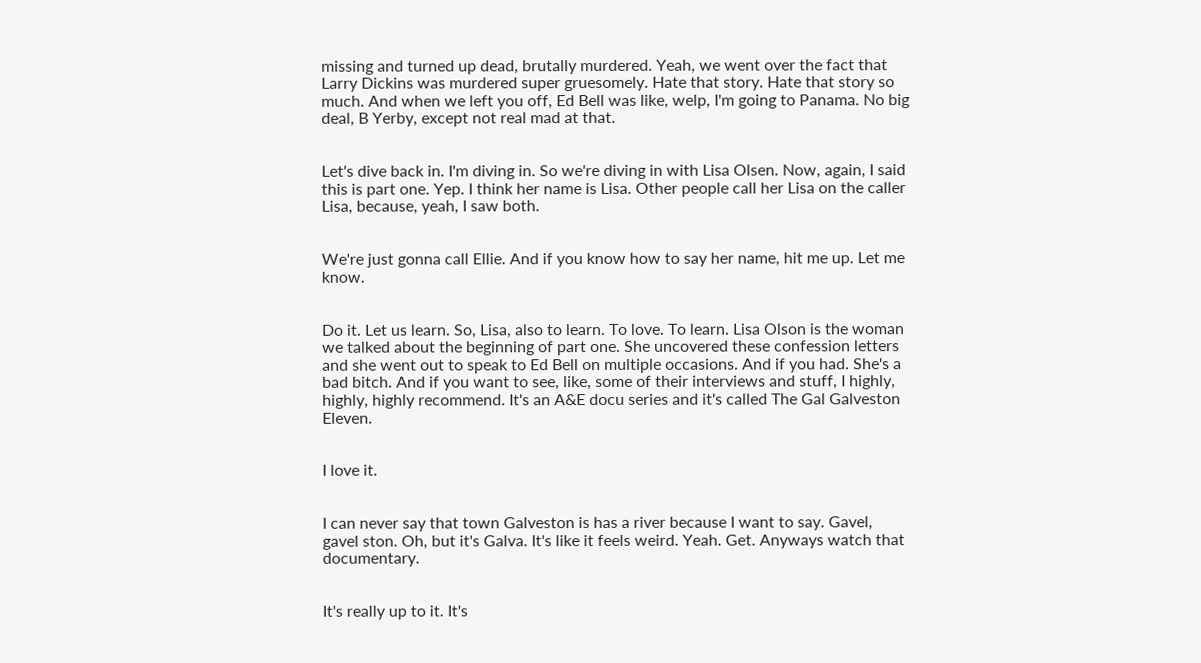missing and turned up dead, brutally murdered. Yeah, we went over the fact that Larry Dickins was murdered super gruesomely. Hate that story. Hate that story so much. And when we left you off, Ed Bell was like, welp, I'm going to Panama. No big deal, B Yerby, except not real mad at that.


Let's dive back in. I'm diving in. So we're diving in with Lisa Olsen. Now, again, I said this is part one. Yep. I think her name is Lisa. Other people call her Lisa on the caller Lisa, because, yeah, I saw both.


We're just gonna call Ellie. And if you know how to say her name, hit me up. Let me know.


Do it. Let us learn. So, Lisa, also to learn. To love. To learn. Lisa Olson is the woman we talked about the beginning of part one. She uncovered these confession letters and she went out to speak to Ed Bell on multiple occasions. And if you had. She's a bad bitch. And if you want to see, like, some of their interviews and stuff, I highly, highly, highly recommend. It's an A&E docu series and it's called The Gal Galveston Eleven.


I love it.


I can never say that town Galveston is has a river because I want to say. Gavel, gavel ston. Oh, but it's Galva. It's like it feels weird. Yeah. Get. Anyways watch that documentary.


It's really up to it. It's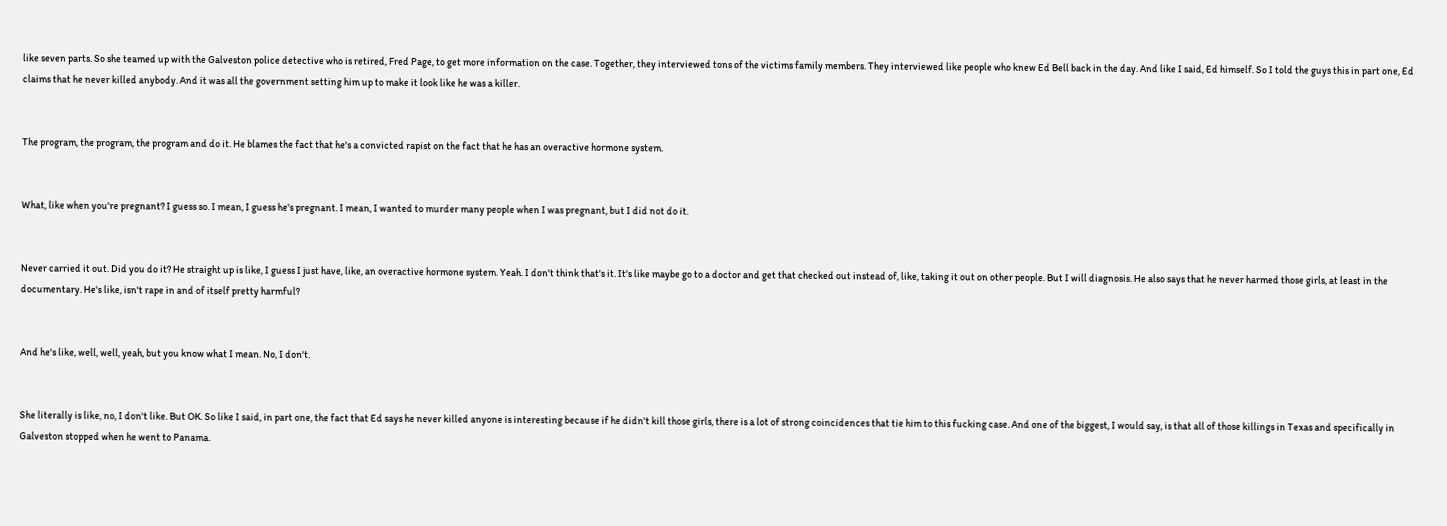like seven parts. So she teamed up with the Galveston police detective who is retired, Fred Page, to get more information on the case. Together, they interviewed tons of the victims family members. They interviewed like people who knew Ed Bell back in the day. And like I said, Ed himself. So I told the guys this in part one, Ed claims that he never killed anybody. And it was all the government setting him up to make it look like he was a killer.


The program, the program, the program and do it. He blames the fact that he's a convicted rapist on the fact that he has an overactive hormone system.


What, like when you're pregnant? I guess so. I mean, I guess he's pregnant. I mean, I wanted to murder many people when I was pregnant, but I did not do it.


Never carried it out. Did you do it? He straight up is like, I guess I just have, like, an overactive hormone system. Yeah. I don't think that's it. It's like maybe go to a doctor and get that checked out instead of, like, taking it out on other people. But I will diagnosis. He also says that he never harmed those girls, at least in the documentary. He's like, isn't rape in and of itself pretty harmful?


And he's like, well, well, yeah, but you know what I mean. No, I don't.


She literally is like, no, I don't like. But OK. So like I said, in part one, the fact that Ed says he never killed anyone is interesting because if he didn't kill those girls, there is a lot of strong coincidences that tie him to this fucking case. And one of the biggest, I would say, is that all of those killings in Texas and specifically in Galveston stopped when he went to Panama.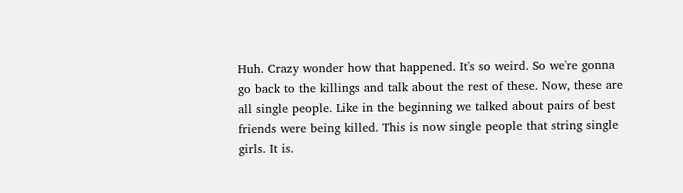Huh. Crazy wonder how that happened. It's so weird. So we're gonna go back to the killings and talk about the rest of these. Now, these are all single people. Like in the beginning we talked about pairs of best friends were being killed. This is now single people that string single girls. It is.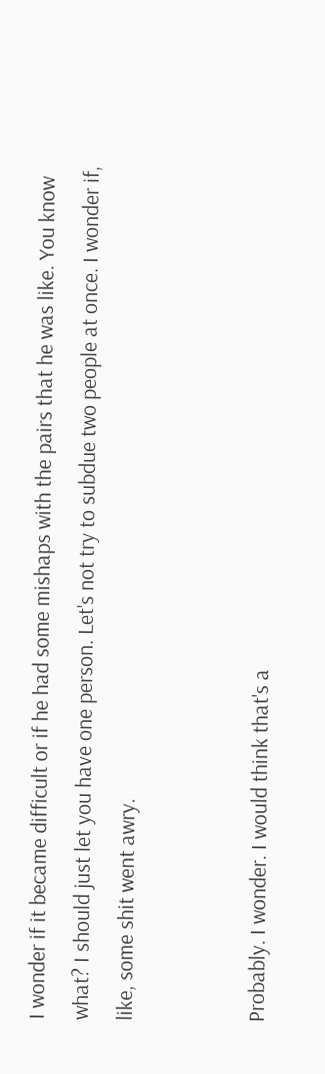I wonder if it became difficult or if he had some mishaps with the pairs that he was like. You know what? I should just let you have one person. Let's not try to subdue two people at once. I wonder if, like, some shit went awry.


Probably. I wonder. I would think that's a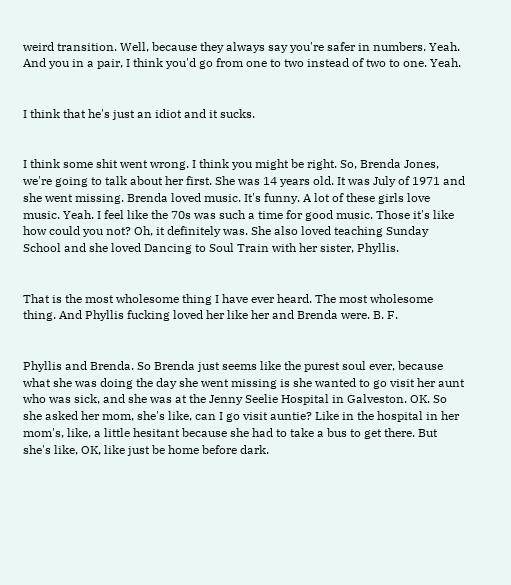weird transition. Well, because they always say you're safer in numbers. Yeah. And you in a pair, I think you'd go from one to two instead of two to one. Yeah.


I think that he's just an idiot and it sucks.


I think some shit went wrong. I think you might be right. So, Brenda Jones, we're going to talk about her first. She was 14 years old. It was July of 1971 and she went missing. Brenda loved music. It's funny. A lot of these girls love music. Yeah. I feel like the 70s was such a time for good music. Those it's like how could you not? Oh, it definitely was. She also loved teaching Sunday School and she loved Dancing to Soul Train with her sister, Phyllis.


That is the most wholesome thing I have ever heard. The most wholesome thing. And Phyllis fucking loved her like her and Brenda were. B. F.


Phyllis and Brenda. So Brenda just seems like the purest soul ever, because what she was doing the day she went missing is she wanted to go visit her aunt who was sick, and she was at the Jenny Seelie Hospital in Galveston. OK. So she asked her mom, she's like, can I go visit auntie? Like in the hospital in her mom's, like, a little hesitant because she had to take a bus to get there. But she's like, OK, like just be home before dark.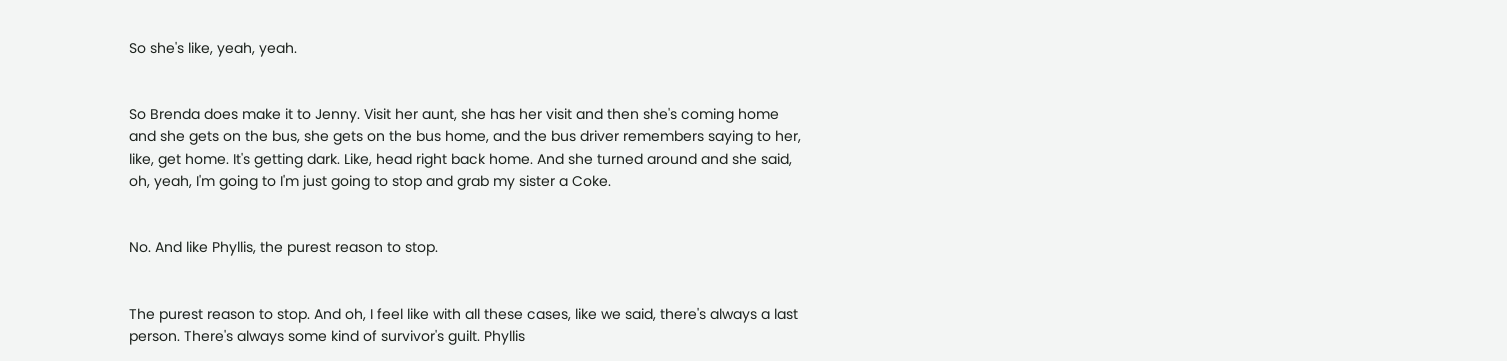So she's like, yeah, yeah.


So Brenda does make it to Jenny. Visit her aunt, she has her visit and then she's coming home and she gets on the bus, she gets on the bus home, and the bus driver remembers saying to her, like, get home. It's getting dark. Like, head right back home. And she turned around and she said, oh, yeah, I'm going to I'm just going to stop and grab my sister a Coke.


No. And like Phyllis, the purest reason to stop.


The purest reason to stop. And oh, I feel like with all these cases, like we said, there's always a last person. There's always some kind of survivor's guilt. Phyllis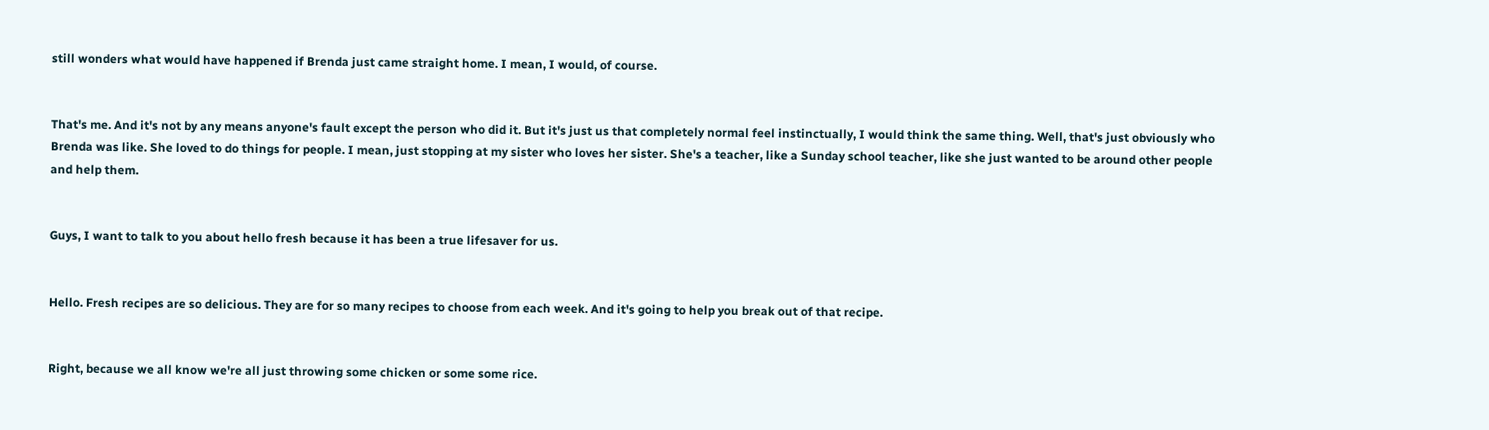still wonders what would have happened if Brenda just came straight home. I mean, I would, of course.


That's me. And it's not by any means anyone's fault except the person who did it. But it's just us that completely normal feel instinctually, I would think the same thing. Well, that's just obviously who Brenda was like. She loved to do things for people. I mean, just stopping at my sister who loves her sister. She's a teacher, like a Sunday school teacher, like she just wanted to be around other people and help them.


Guys, I want to talk to you about hello fresh because it has been a true lifesaver for us.


Hello. Fresh recipes are so delicious. They are for so many recipes to choose from each week. And it's going to help you break out of that recipe.


Right, because we all know we're all just throwing some chicken or some some rice.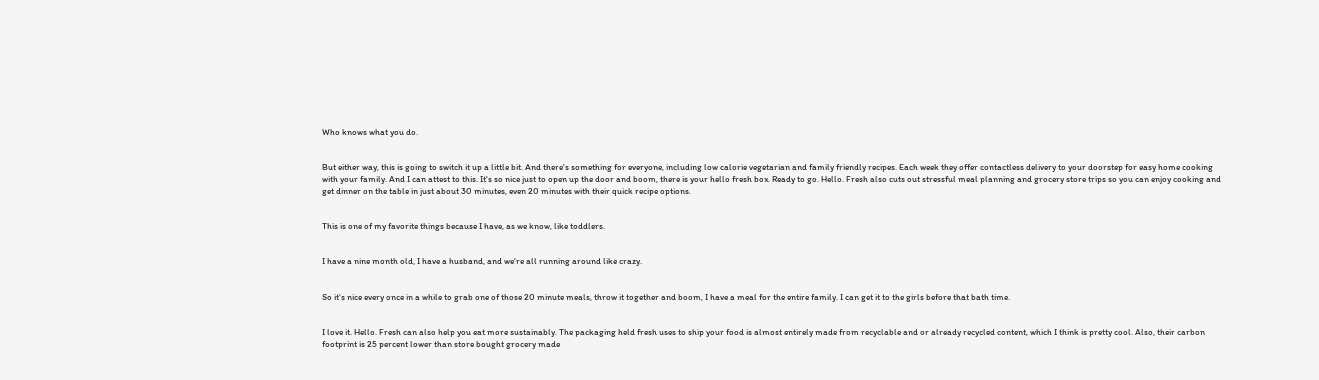Who knows what you do.


But either way, this is going to switch it up a little bit. And there's something for everyone, including low calorie vegetarian and family friendly recipes. Each week they offer contactless delivery to your doorstep for easy home cooking with your family. And I can attest to this. It's so nice just to open up the door and boom, there is your hello fresh box. Ready to go. Hello. Fresh also cuts out stressful meal planning and grocery store trips so you can enjoy cooking and get dinner on the table in just about 30 minutes, even 20 minutes with their quick recipe options.


This is one of my favorite things because I have, as we know, like toddlers.


I have a nine month old, I have a husband, and we're all running around like crazy.


So it's nice every once in a while to grab one of those 20 minute meals, throw it together and boom, I have a meal for the entire family. I can get it to the girls before that bath time.


I love it. Hello. Fresh can also help you eat more sustainably. The packaging held fresh uses to ship your food is almost entirely made from recyclable and or already recycled content, which I think is pretty cool. Also, their carbon footprint is 25 percent lower than store bought grocery made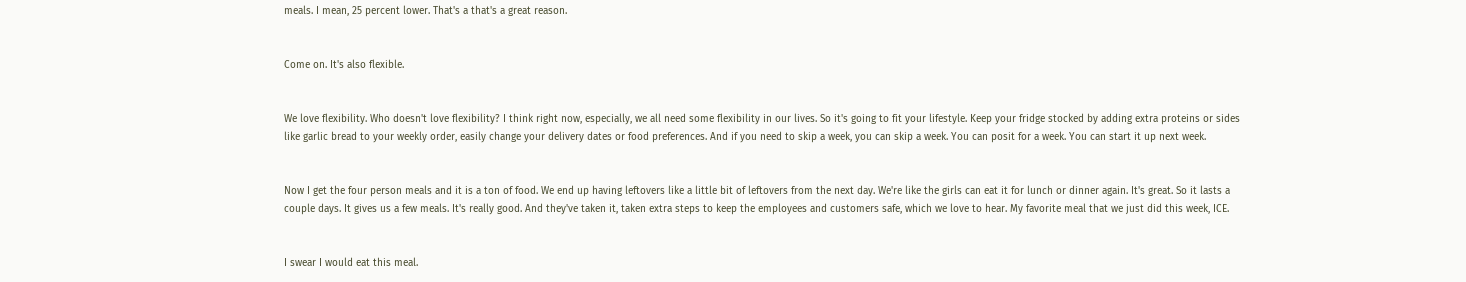meals. I mean, 25 percent lower. That's a that's a great reason.


Come on. It's also flexible.


We love flexibility. Who doesn't love flexibility? I think right now, especially, we all need some flexibility in our lives. So it's going to fit your lifestyle. Keep your fridge stocked by adding extra proteins or sides like garlic bread to your weekly order, easily change your delivery dates or food preferences. And if you need to skip a week, you can skip a week. You can posit for a week. You can start it up next week.


Now I get the four person meals and it is a ton of food. We end up having leftovers like a little bit of leftovers from the next day. We're like the girls can eat it for lunch or dinner again. It's great. So it lasts a couple days. It gives us a few meals. It's really good. And they've taken it, taken extra steps to keep the employees and customers safe, which we love to hear. My favorite meal that we just did this week, ICE.


I swear I would eat this meal.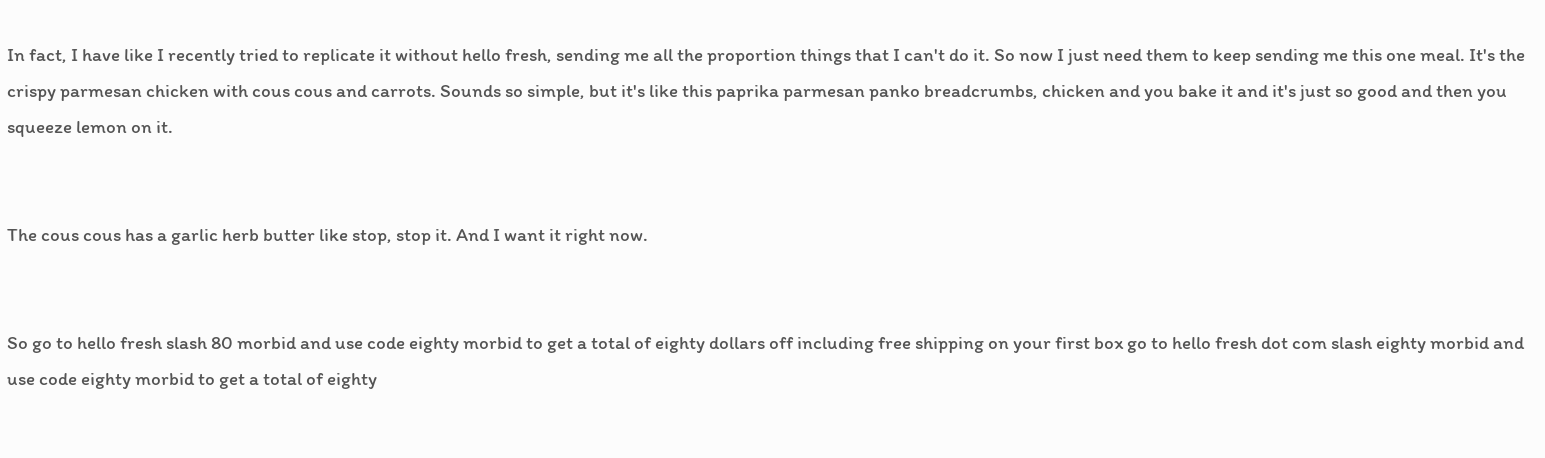In fact, I have like I recently tried to replicate it without hello fresh, sending me all the proportion things that I can't do it. So now I just need them to keep sending me this one meal. It's the crispy parmesan chicken with cous cous and carrots. Sounds so simple, but it's like this paprika parmesan panko breadcrumbs, chicken and you bake it and it's just so good and then you squeeze lemon on it.


The cous cous has a garlic herb butter like stop, stop it. And I want it right now.


So go to hello fresh slash 80 morbid and use code eighty morbid to get a total of eighty dollars off including free shipping on your first box go to hello fresh dot com slash eighty morbid and use code eighty morbid to get a total of eighty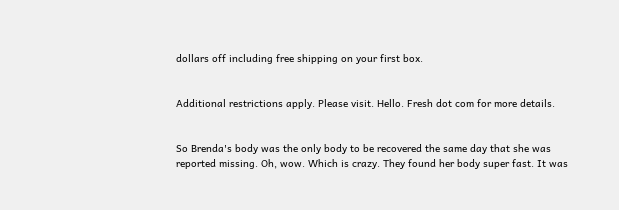dollars off including free shipping on your first box.


Additional restrictions apply. Please visit. Hello. Fresh dot com for more details.


So Brenda's body was the only body to be recovered the same day that she was reported missing. Oh, wow. Which is crazy. They found her body super fast. It was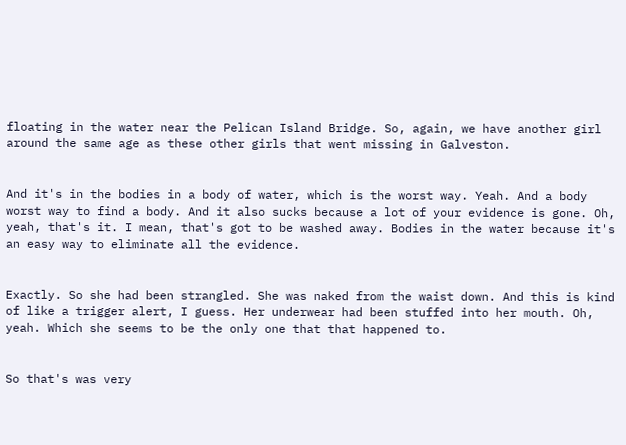floating in the water near the Pelican Island Bridge. So, again, we have another girl around the same age as these other girls that went missing in Galveston.


And it's in the bodies in a body of water, which is the worst way. Yeah. And a body worst way to find a body. And it also sucks because a lot of your evidence is gone. Oh, yeah, that's it. I mean, that's got to be washed away. Bodies in the water because it's an easy way to eliminate all the evidence.


Exactly. So she had been strangled. She was naked from the waist down. And this is kind of like a trigger alert, I guess. Her underwear had been stuffed into her mouth. Oh, yeah. Which she seems to be the only one that that happened to.


So that's was very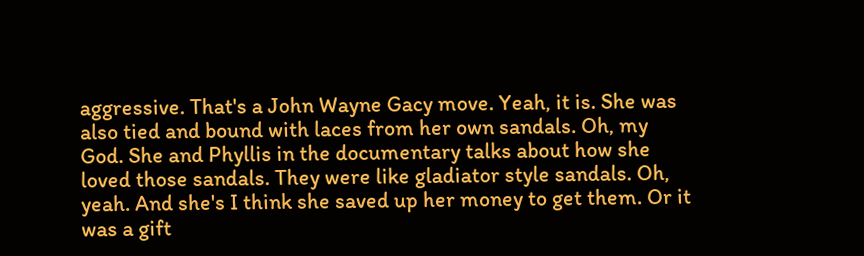aggressive. That's a John Wayne Gacy move. Yeah, it is. She was also tied and bound with laces from her own sandals. Oh, my God. She and Phyllis in the documentary talks about how she loved those sandals. They were like gladiator style sandals. Oh, yeah. And she's I think she saved up her money to get them. Or it was a gift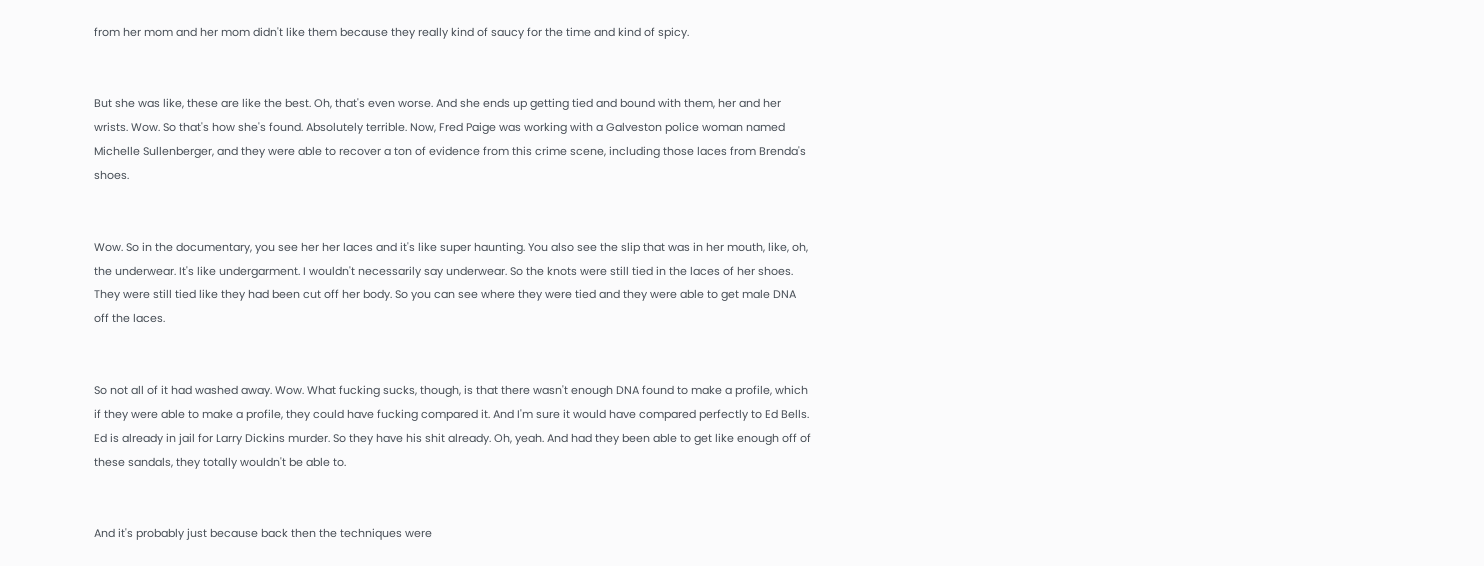from her mom and her mom didn't like them because they really kind of saucy for the time and kind of spicy.


But she was like, these are like the best. Oh, that's even worse. And she ends up getting tied and bound with them, her and her wrists. Wow. So that's how she's found. Absolutely terrible. Now, Fred Paige was working with a Galveston police woman named Michelle Sullenberger, and they were able to recover a ton of evidence from this crime scene, including those laces from Brenda's shoes.


Wow. So in the documentary, you see her her laces and it's like super haunting. You also see the slip that was in her mouth, like, oh, the underwear. It's like undergarment. I wouldn't necessarily say underwear. So the knots were still tied in the laces of her shoes. They were still tied like they had been cut off her body. So you can see where they were tied and they were able to get male DNA off the laces.


So not all of it had washed away. Wow. What fucking sucks, though, is that there wasn't enough DNA found to make a profile, which if they were able to make a profile, they could have fucking compared it. And I'm sure it would have compared perfectly to Ed Bells. Ed is already in jail for Larry Dickins murder. So they have his shit already. Oh, yeah. And had they been able to get like enough off of these sandals, they totally wouldn't be able to.


And it's probably just because back then the techniques were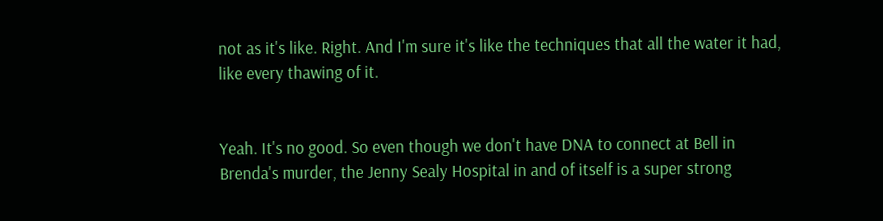not as it's like. Right. And I'm sure it's like the techniques that all the water it had, like every thawing of it.


Yeah. It's no good. So even though we don't have DNA to connect at Bell in Brenda's murder, the Jenny Sealy Hospital in and of itself is a super strong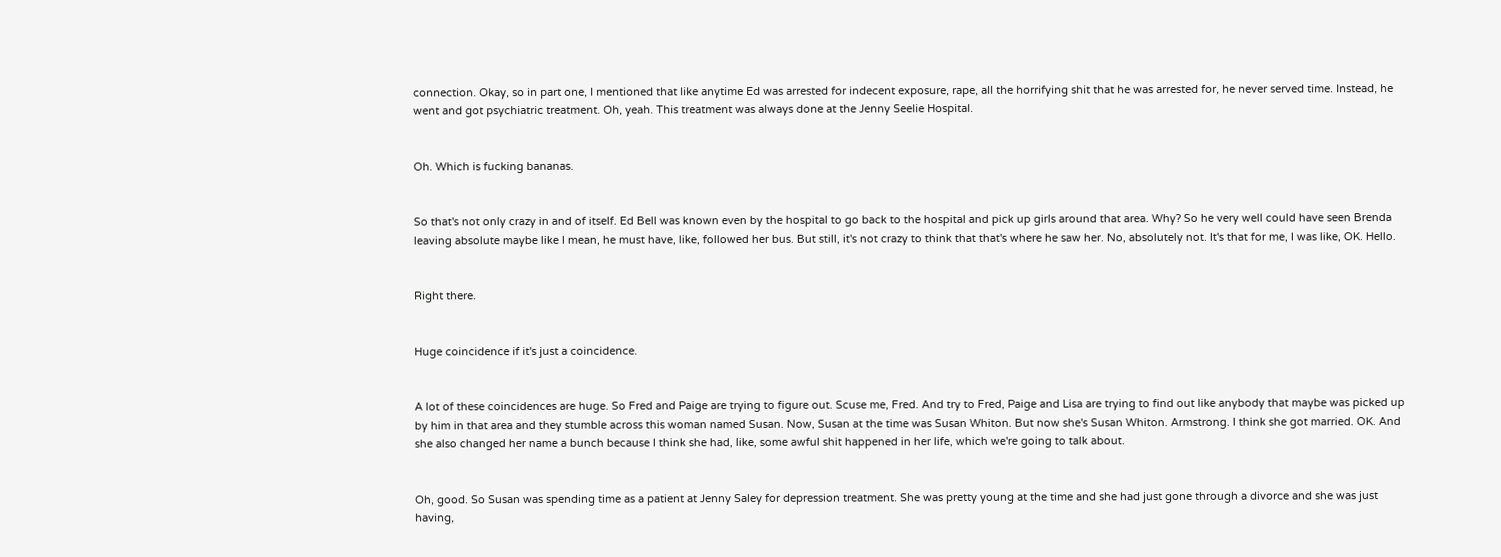connection. Okay, so in part one, I mentioned that like anytime Ed was arrested for indecent exposure, rape, all the horrifying shit that he was arrested for, he never served time. Instead, he went and got psychiatric treatment. Oh, yeah. This treatment was always done at the Jenny Seelie Hospital.


Oh. Which is fucking bananas.


So that's not only crazy in and of itself. Ed Bell was known even by the hospital to go back to the hospital and pick up girls around that area. Why? So he very well could have seen Brenda leaving absolute maybe like I mean, he must have, like, followed her bus. But still, it's not crazy to think that that's where he saw her. No, absolutely not. It's that for me, I was like, OK. Hello.


Right there.


Huge coincidence if it's just a coincidence.


A lot of these coincidences are huge. So Fred and Paige are trying to figure out. Scuse me, Fred. And try to Fred, Paige and Lisa are trying to find out like anybody that maybe was picked up by him in that area and they stumble across this woman named Susan. Now, Susan at the time was Susan Whiton. But now she's Susan Whiton. Armstrong. I think she got married. OK. And she also changed her name a bunch because I think she had, like, some awful shit happened in her life, which we're going to talk about.


Oh, good. So Susan was spending time as a patient at Jenny Saley for depression treatment. She was pretty young at the time and she had just gone through a divorce and she was just having,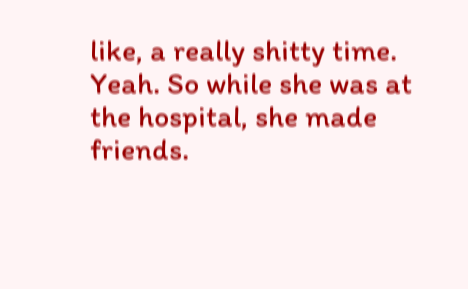like, a really shitty time. Yeah. So while she was at the hospital, she made friends.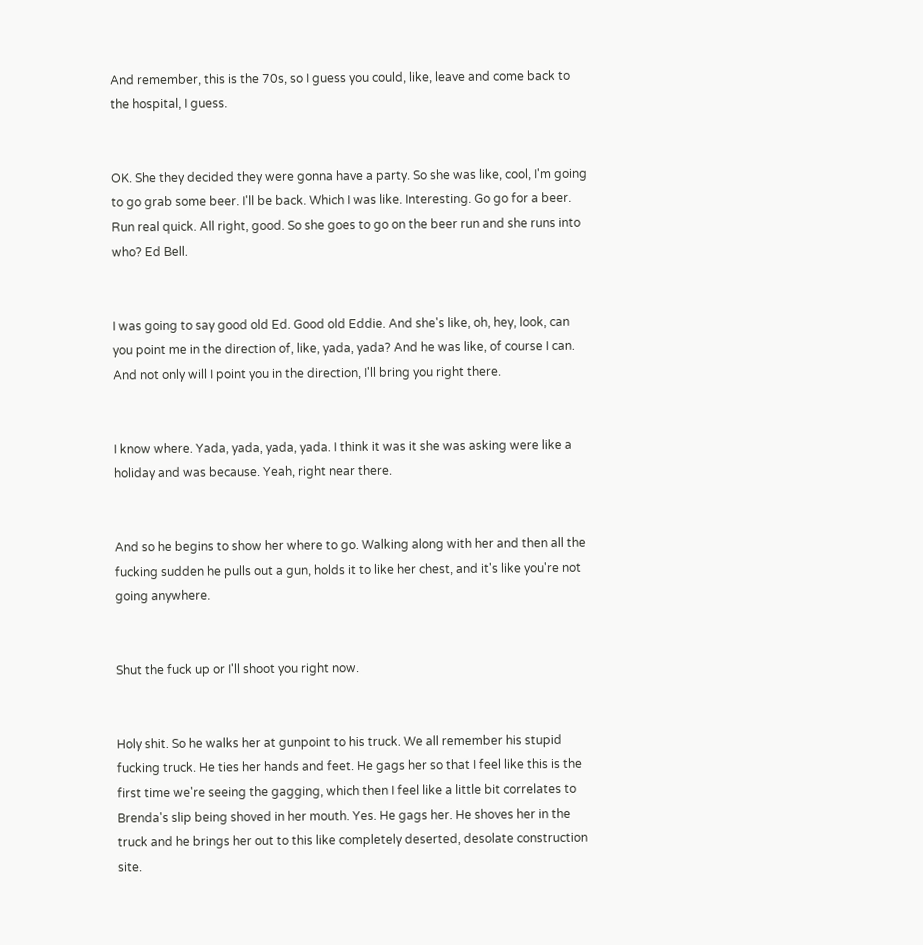And remember, this is the 70s, so I guess you could, like, leave and come back to the hospital, I guess.


OK. She they decided they were gonna have a party. So she was like, cool, I'm going to go grab some beer. I'll be back. Which I was like. Interesting. Go go for a beer. Run real quick. All right, good. So she goes to go on the beer run and she runs into who? Ed Bell.


I was going to say good old Ed. Good old Eddie. And she's like, oh, hey, look, can you point me in the direction of, like, yada, yada? And he was like, of course I can. And not only will I point you in the direction, I'll bring you right there.


I know where. Yada, yada, yada, yada. I think it was it she was asking were like a holiday and was because. Yeah, right near there.


And so he begins to show her where to go. Walking along with her and then all the fucking sudden he pulls out a gun, holds it to like her chest, and it's like you're not going anywhere.


Shut the fuck up or I'll shoot you right now.


Holy shit. So he walks her at gunpoint to his truck. We all remember his stupid fucking truck. He ties her hands and feet. He gags her so that I feel like this is the first time we're seeing the gagging, which then I feel like a little bit correlates to Brenda's slip being shoved in her mouth. Yes. He gags her. He shoves her in the truck and he brings her out to this like completely deserted, desolate construction site.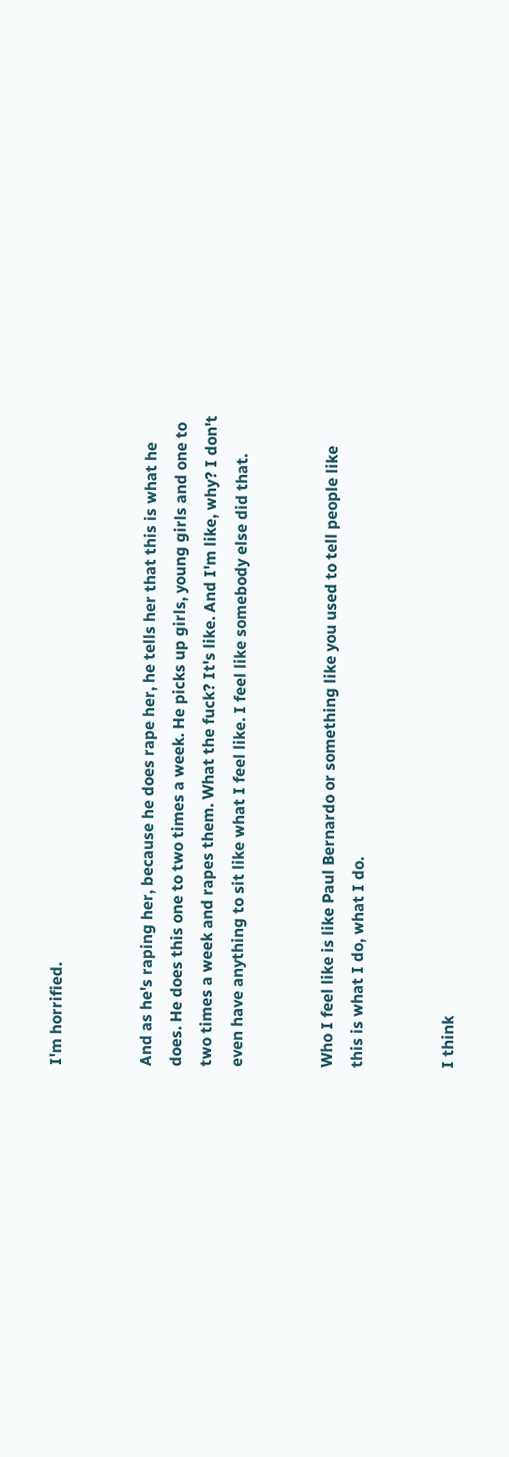I'm horrified.


And as he's raping her, because he does rape her, he tells her that this is what he does. He does this one to two times a week. He picks up girls, young girls and one to two times a week and rapes them. What the fuck? It's like. And I'm like, why? I don't even have anything to sit like what I feel like. I feel like somebody else did that.


Who I feel like is like Paul Bernardo or something like you used to tell people like this is what I do, what I do.


I think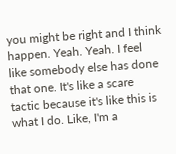you might be right and I think happen. Yeah. Yeah. I feel like somebody else has done that one. It's like a scare tactic because it's like this is what I do. Like, I'm a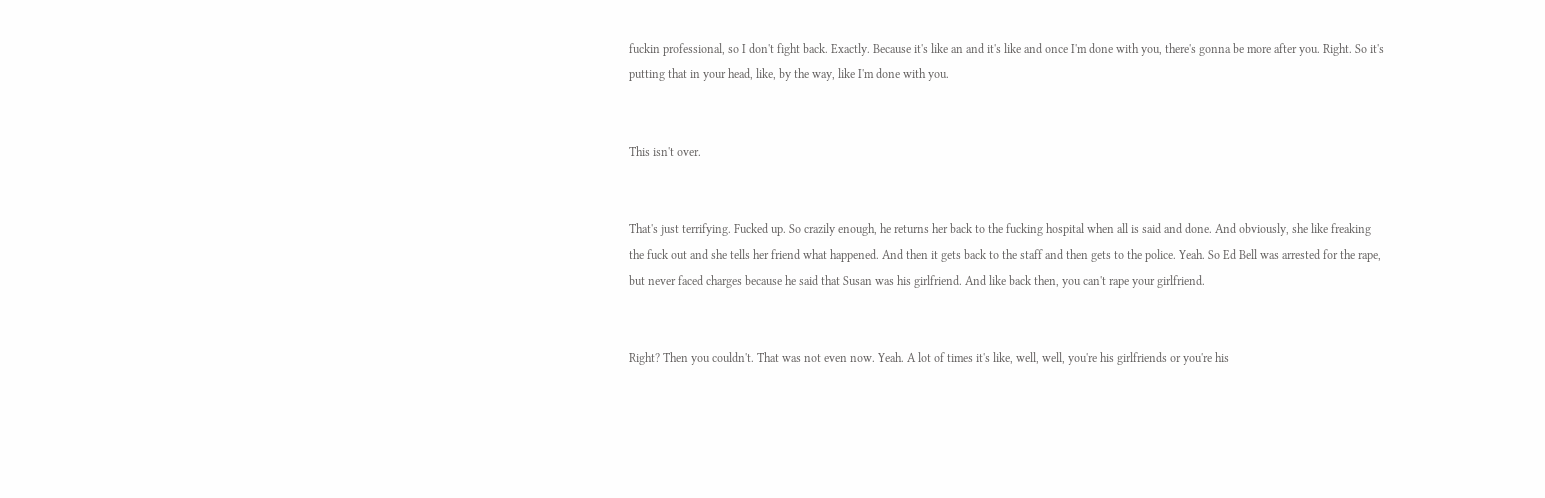fuckin professional, so I don't fight back. Exactly. Because it's like an and it's like and once I'm done with you, there's gonna be more after you. Right. So it's putting that in your head, like, by the way, like I'm done with you.


This isn't over.


That's just terrifying. Fucked up. So crazily enough, he returns her back to the fucking hospital when all is said and done. And obviously, she like freaking the fuck out and she tells her friend what happened. And then it gets back to the staff and then gets to the police. Yeah. So Ed Bell was arrested for the rape, but never faced charges because he said that Susan was his girlfriend. And like back then, you can't rape your girlfriend.


Right? Then you couldn't. That was not even now. Yeah. A lot of times it's like, well, well, you're his girlfriends or you're his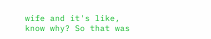wife and it's like, know why? So that was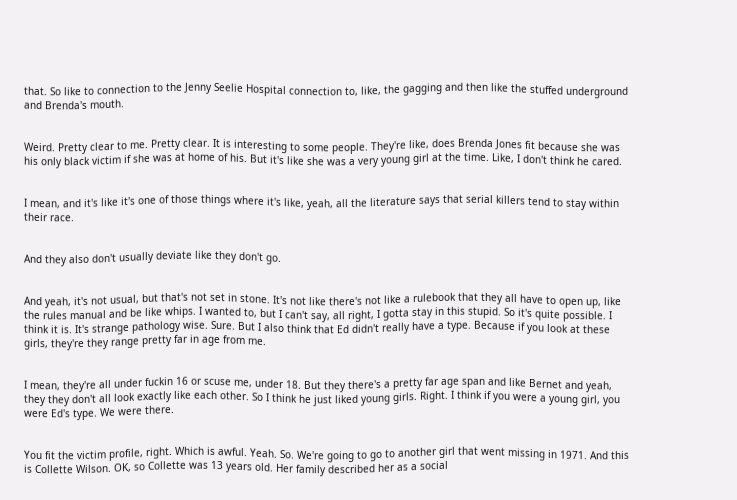that. So like to connection to the Jenny Seelie Hospital connection to, like, the gagging and then like the stuffed underground and Brenda's mouth.


Weird. Pretty clear to me. Pretty clear. It is interesting to some people. They're like, does Brenda Jones fit because she was his only black victim if she was at home of his. But it's like she was a very young girl at the time. Like, I don't think he cared.


I mean, and it's like it's one of those things where it's like, yeah, all the literature says that serial killers tend to stay within their race.


And they also don't usually deviate like they don't go.


And yeah, it's not usual, but that's not set in stone. It's not like there's not like a rulebook that they all have to open up, like the rules manual and be like whips. I wanted to, but I can't say, all right, I gotta stay in this stupid. So it's quite possible. I think it is. It's strange pathology wise. Sure. But I also think that Ed didn't really have a type. Because if you look at these girls, they're they range pretty far in age from me.


I mean, they're all under fuckin 16 or scuse me, under 18. But they there's a pretty far age span and like Bernet and yeah, they they don't all look exactly like each other. So I think he just liked young girls. Right. I think if you were a young girl, you were Ed's type. We were there.


You fit the victim profile, right. Which is awful. Yeah. So. We're going to go to another girl that went missing in 1971. And this is Collette Wilson. OK, so Collette was 13 years old. Her family described her as a social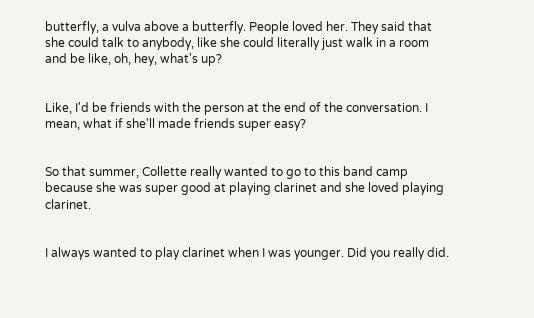butterfly, a vulva above a butterfly. People loved her. They said that she could talk to anybody, like she could literally just walk in a room and be like, oh, hey, what's up?


Like, I'd be friends with the person at the end of the conversation. I mean, what if she'll made friends super easy?


So that summer, Collette really wanted to go to this band camp because she was super good at playing clarinet and she loved playing clarinet.


I always wanted to play clarinet when I was younger. Did you really did.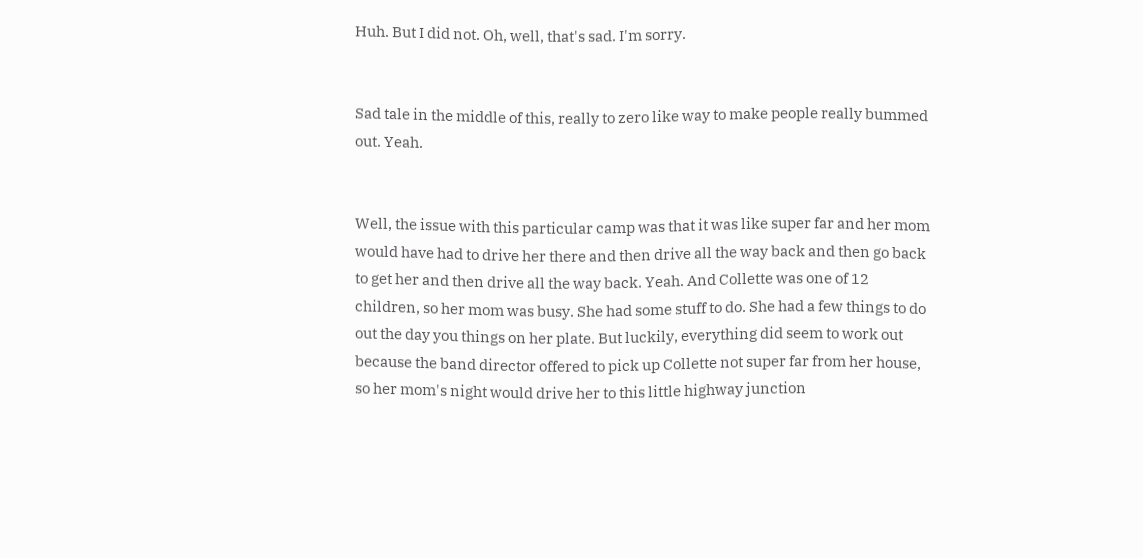Huh. But I did not. Oh, well, that's sad. I'm sorry.


Sad tale in the middle of this, really to zero like way to make people really bummed out. Yeah.


Well, the issue with this particular camp was that it was like super far and her mom would have had to drive her there and then drive all the way back and then go back to get her and then drive all the way back. Yeah. And Collette was one of 12 children, so her mom was busy. She had some stuff to do. She had a few things to do out the day you things on her plate. But luckily, everything did seem to work out because the band director offered to pick up Collette not super far from her house, so her mom's night would drive her to this little highway junction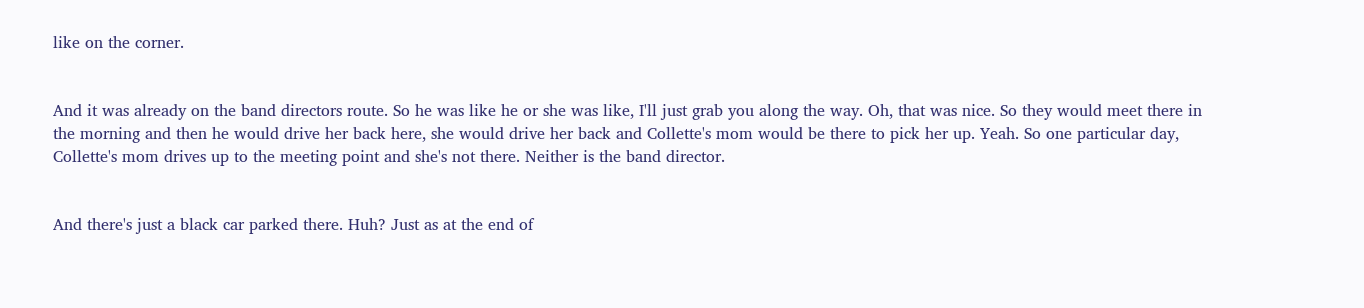like on the corner.


And it was already on the band directors route. So he was like he or she was like, I'll just grab you along the way. Oh, that was nice. So they would meet there in the morning and then he would drive her back here, she would drive her back and Collette's mom would be there to pick her up. Yeah. So one particular day, Collette's mom drives up to the meeting point and she's not there. Neither is the band director.


And there's just a black car parked there. Huh? Just as at the end of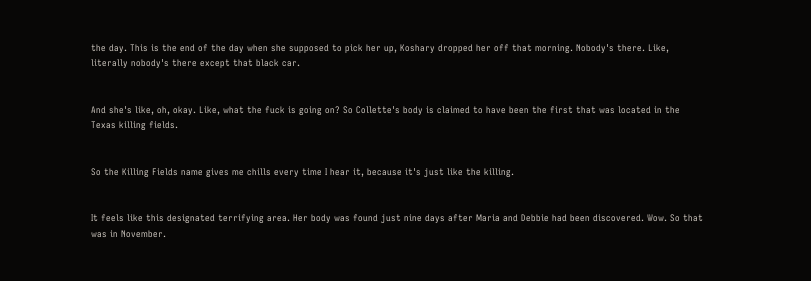the day. This is the end of the day when she supposed to pick her up, Koshary dropped her off that morning. Nobody's there. Like, literally nobody's there except that black car.


And she's like, oh, okay. Like, what the fuck is going on? So Collette's body is claimed to have been the first that was located in the Texas killing fields.


So the Killing Fields name gives me chills every time I hear it, because it's just like the killing.


It feels like this designated terrifying area. Her body was found just nine days after Maria and Debbie had been discovered. Wow. So that was in November.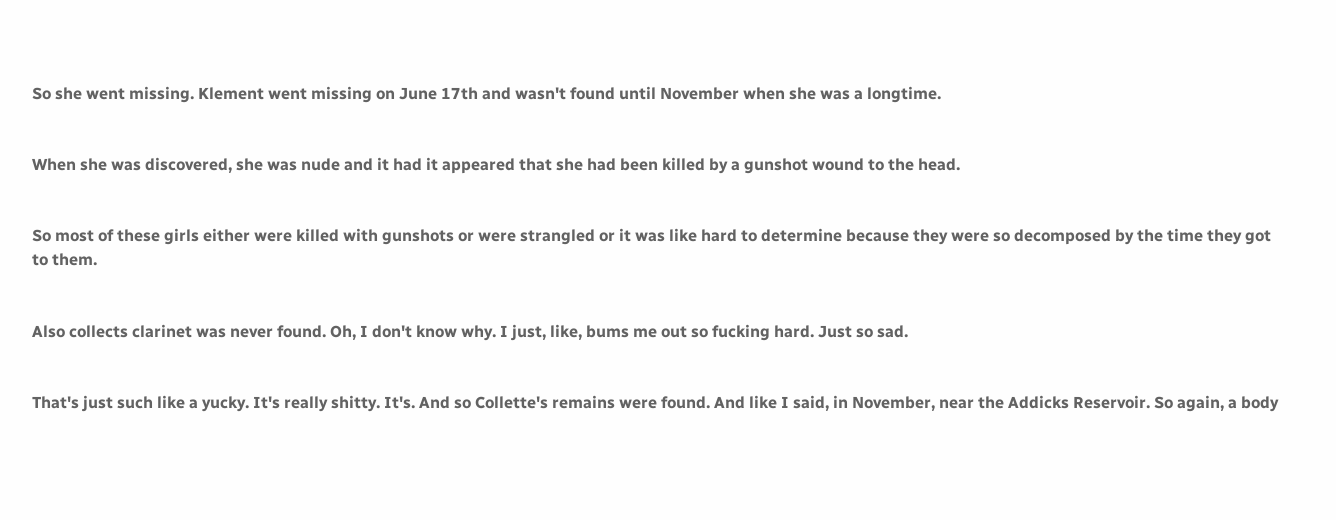So she went missing. Klement went missing on June 17th and wasn't found until November when she was a longtime.


When she was discovered, she was nude and it had it appeared that she had been killed by a gunshot wound to the head.


So most of these girls either were killed with gunshots or were strangled or it was like hard to determine because they were so decomposed by the time they got to them.


Also collects clarinet was never found. Oh, I don't know why. I just, like, bums me out so fucking hard. Just so sad.


That's just such like a yucky. It's really shitty. It's. And so Collette's remains were found. And like I said, in November, near the Addicks Reservoir. So again, a body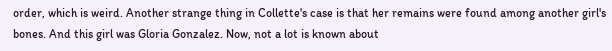order, which is weird. Another strange thing in Collette's case is that her remains were found among another girl's bones. And this girl was Gloria Gonzalez. Now, not a lot is known about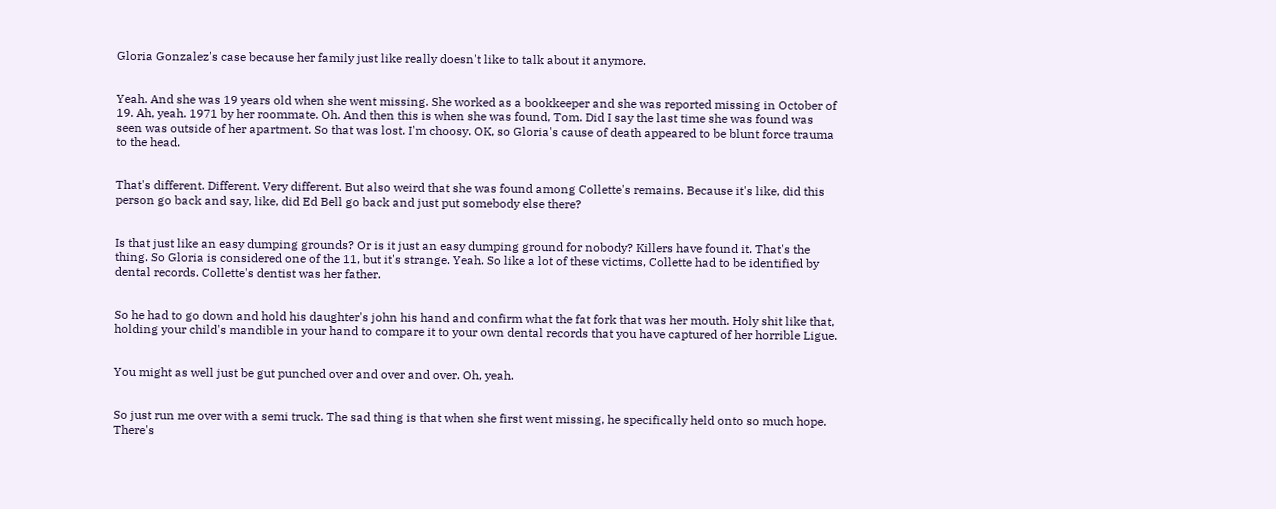Gloria Gonzalez's case because her family just like really doesn't like to talk about it anymore.


Yeah. And she was 19 years old when she went missing. She worked as a bookkeeper and she was reported missing in October of 19. Ah, yeah. 1971 by her roommate. Oh. And then this is when she was found, Tom. Did I say the last time she was found was seen was outside of her apartment. So that was lost. I'm choosy. OK, so Gloria's cause of death appeared to be blunt force trauma to the head.


That's different. Different. Very different. But also weird that she was found among Collette's remains. Because it's like, did this person go back and say, like, did Ed Bell go back and just put somebody else there?


Is that just like an easy dumping grounds? Or is it just an easy dumping ground for nobody? Killers have found it. That's the thing. So Gloria is considered one of the 11, but it's strange. Yeah. So like a lot of these victims, Collette had to be identified by dental records. Collette's dentist was her father.


So he had to go down and hold his daughter's john his hand and confirm what the fat fork that was her mouth. Holy shit like that, holding your child's mandible in your hand to compare it to your own dental records that you have captured of her horrible Ligue.


You might as well just be gut punched over and over and over. Oh, yeah.


So just run me over with a semi truck. The sad thing is that when she first went missing, he specifically held onto so much hope. There's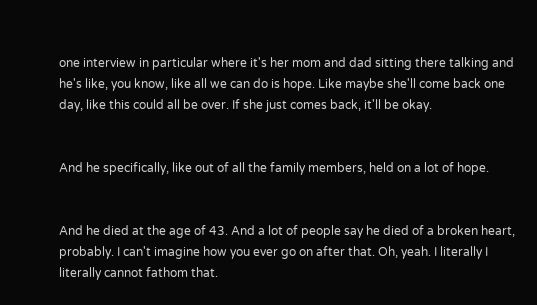one interview in particular where it's her mom and dad sitting there talking and he's like, you know, like all we can do is hope. Like maybe she'll come back one day, like this could all be over. If she just comes back, it'll be okay.


And he specifically, like out of all the family members, held on a lot of hope.


And he died at the age of 43. And a lot of people say he died of a broken heart, probably. I can't imagine how you ever go on after that. Oh, yeah. I literally I literally cannot fathom that.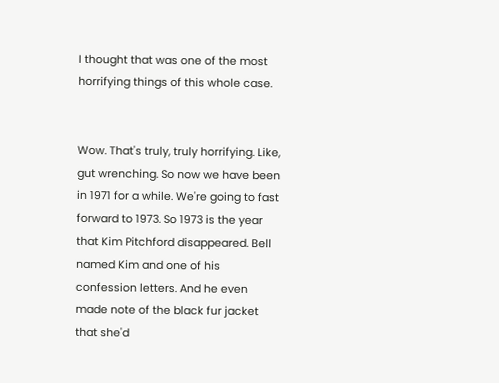I thought that was one of the most horrifying things of this whole case.


Wow. That's truly, truly horrifying. Like, gut wrenching. So now we have been in 1971 for a while. We're going to fast forward to 1973. So 1973 is the year that Kim Pitchford disappeared. Bell named Kim and one of his confession letters. And he even made note of the black fur jacket that she'd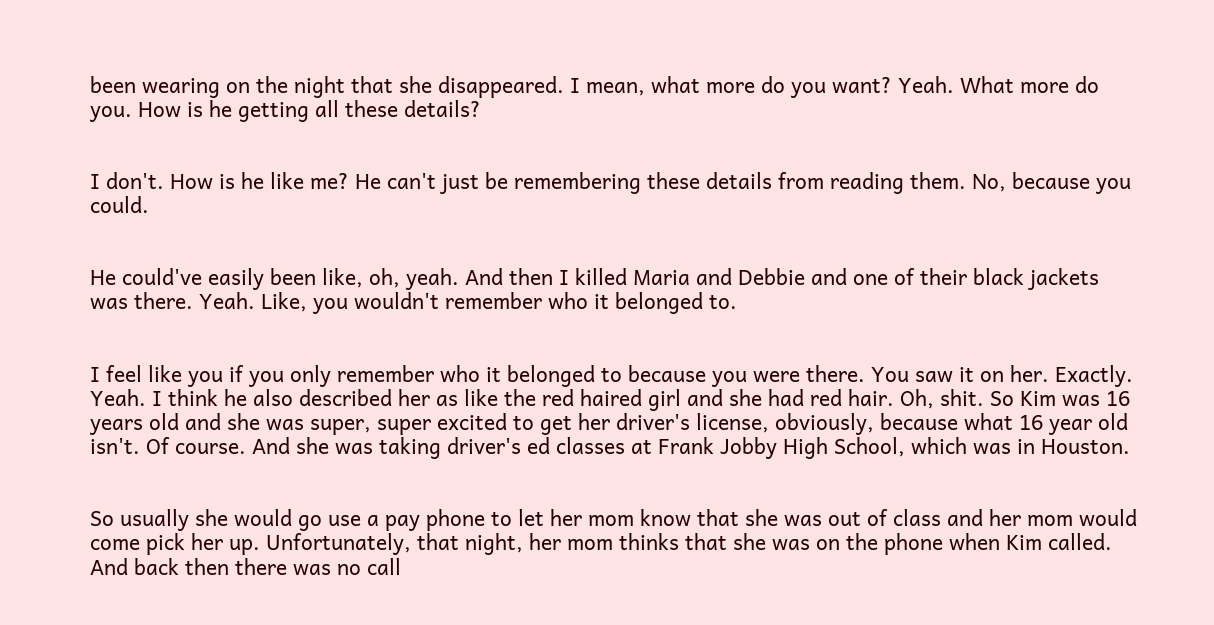been wearing on the night that she disappeared. I mean, what more do you want? Yeah. What more do you. How is he getting all these details?


I don't. How is he like me? He can't just be remembering these details from reading them. No, because you could.


He could've easily been like, oh, yeah. And then I killed Maria and Debbie and one of their black jackets was there. Yeah. Like, you wouldn't remember who it belonged to.


I feel like you if you only remember who it belonged to because you were there. You saw it on her. Exactly. Yeah. I think he also described her as like the red haired girl and she had red hair. Oh, shit. So Kim was 16 years old and she was super, super excited to get her driver's license, obviously, because what 16 year old isn't. Of course. And she was taking driver's ed classes at Frank Jobby High School, which was in Houston.


So usually she would go use a pay phone to let her mom know that she was out of class and her mom would come pick her up. Unfortunately, that night, her mom thinks that she was on the phone when Kim called. And back then there was no call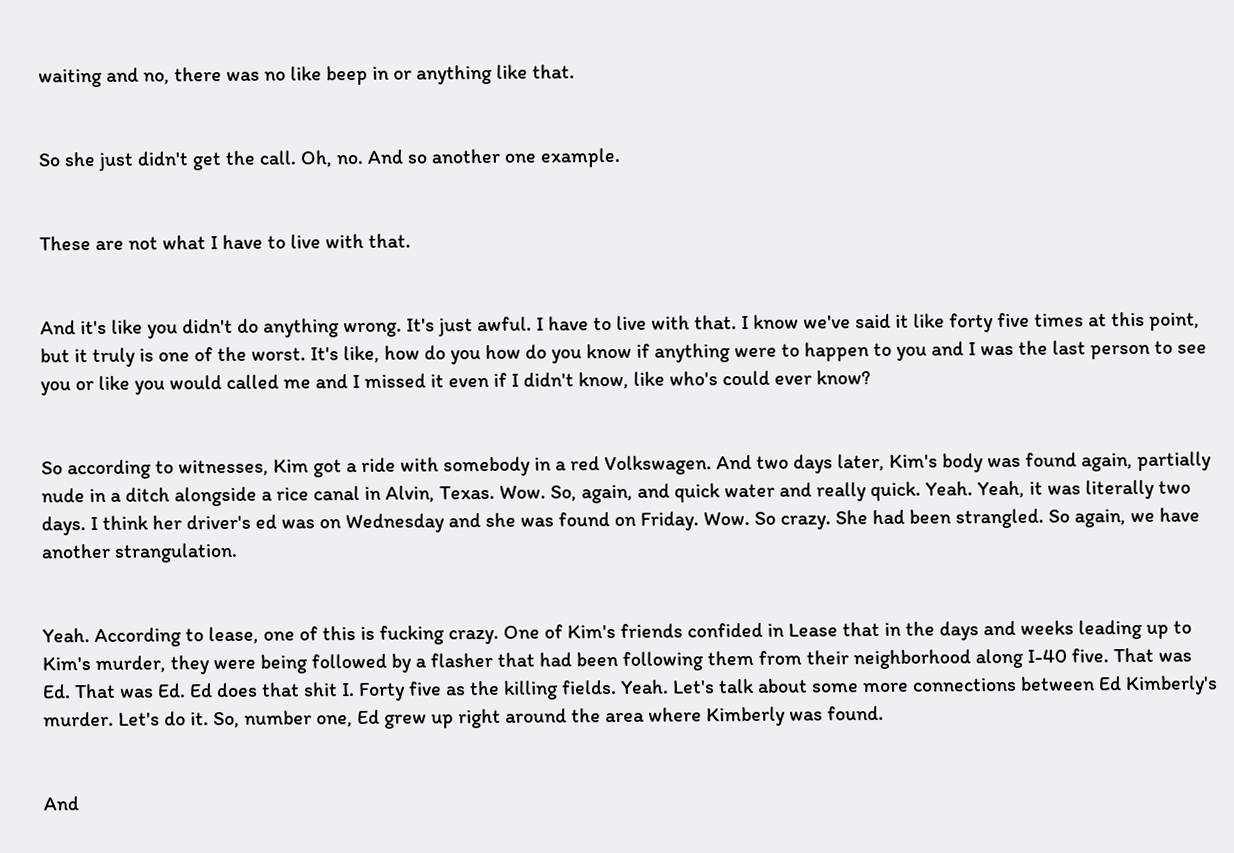waiting and no, there was no like beep in or anything like that.


So she just didn't get the call. Oh, no. And so another one example.


These are not what I have to live with that.


And it's like you didn't do anything wrong. It's just awful. I have to live with that. I know we've said it like forty five times at this point, but it truly is one of the worst. It's like, how do you how do you know if anything were to happen to you and I was the last person to see you or like you would called me and I missed it even if I didn't know, like who's could ever know?


So according to witnesses, Kim got a ride with somebody in a red Volkswagen. And two days later, Kim's body was found again, partially nude in a ditch alongside a rice canal in Alvin, Texas. Wow. So, again, and quick water and really quick. Yeah. Yeah, it was literally two days. I think her driver's ed was on Wednesday and she was found on Friday. Wow. So crazy. She had been strangled. So again, we have another strangulation.


Yeah. According to lease, one of this is fucking crazy. One of Kim's friends confided in Lease that in the days and weeks leading up to Kim's murder, they were being followed by a flasher that had been following them from their neighborhood along I-40 five. That was Ed. That was Ed. Ed does that shit I. Forty five as the killing fields. Yeah. Let's talk about some more connections between Ed Kimberly's murder. Let's do it. So, number one, Ed grew up right around the area where Kimberly was found.


And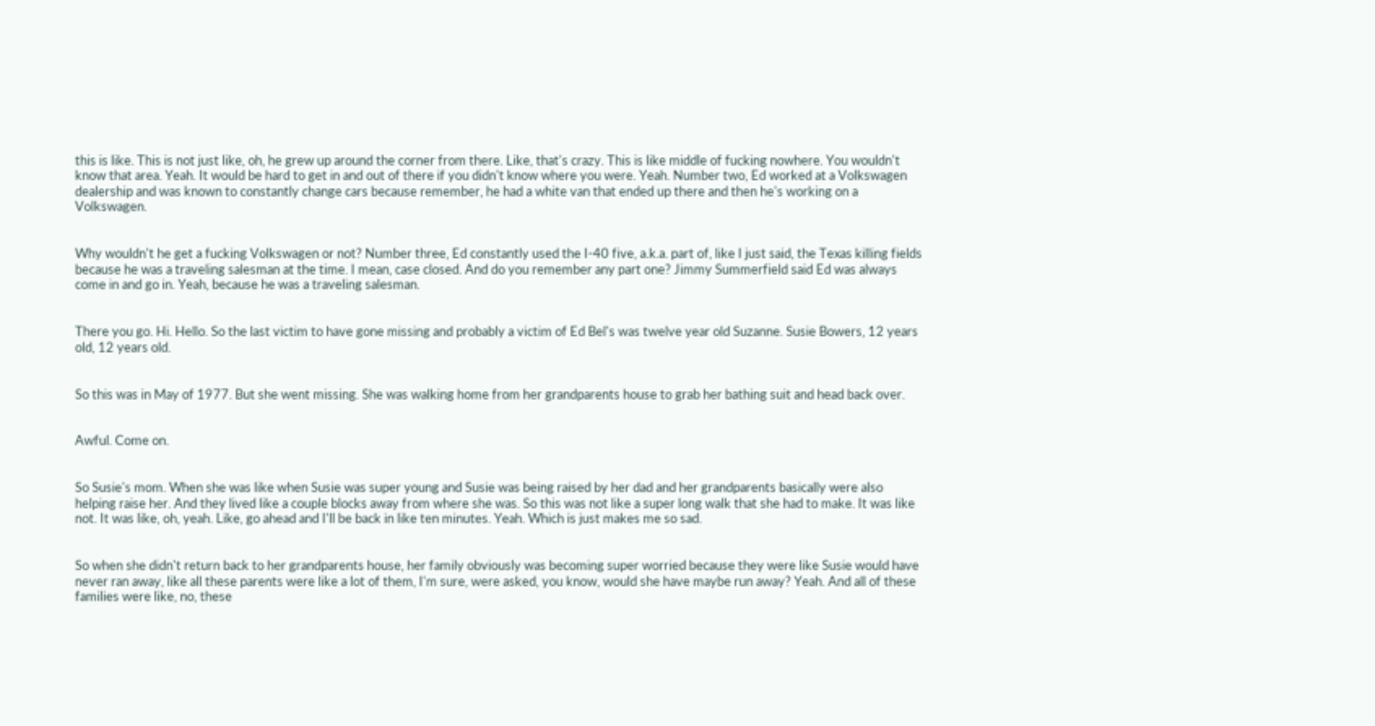this is like. This is not just like, oh, he grew up around the corner from there. Like, that's crazy. This is like middle of fucking nowhere. You wouldn't know that area. Yeah. It would be hard to get in and out of there if you didn't know where you were. Yeah. Number two, Ed worked at a Volkswagen dealership and was known to constantly change cars because remember, he had a white van that ended up there and then he's working on a Volkswagen.


Why wouldn't he get a fucking Volkswagen or not? Number three, Ed constantly used the I-40 five, a.k.a. part of, like I just said, the Texas killing fields because he was a traveling salesman at the time. I mean, case closed. And do you remember any part one? Jimmy Summerfield said Ed was always come in and go in. Yeah, because he was a traveling salesman.


There you go. Hi. Hello. So the last victim to have gone missing and probably a victim of Ed Bel's was twelve year old Suzanne. Susie Bowers, 12 years old, 12 years old.


So this was in May of 1977. But she went missing. She was walking home from her grandparents house to grab her bathing suit and head back over.


Awful. Come on.


So Susie's mom. When she was like when Susie was super young and Susie was being raised by her dad and her grandparents basically were also helping raise her. And they lived like a couple blocks away from where she was. So this was not like a super long walk that she had to make. It was like not. It was like, oh, yeah. Like, go ahead and I'll be back in like ten minutes. Yeah. Which is just makes me so sad.


So when she didn't return back to her grandparents house, her family obviously was becoming super worried because they were like Susie would have never ran away, like all these parents were like a lot of them, I'm sure, were asked, you know, would she have maybe run away? Yeah. And all of these families were like, no, these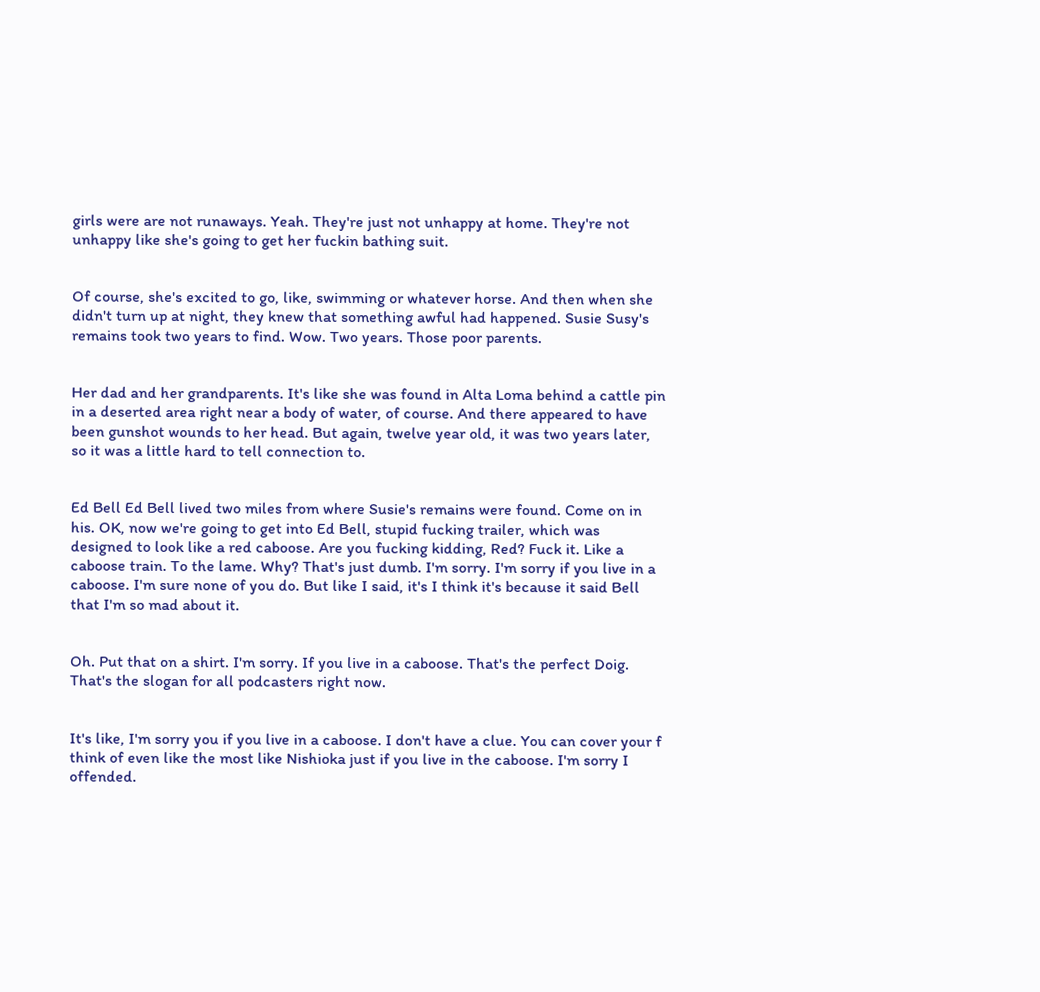girls were are not runaways. Yeah. They're just not unhappy at home. They're not unhappy like she's going to get her fuckin bathing suit.


Of course, she's excited to go, like, swimming or whatever horse. And then when she didn't turn up at night, they knew that something awful had happened. Susie Susy's remains took two years to find. Wow. Two years. Those poor parents.


Her dad and her grandparents. It's like she was found in Alta Loma behind a cattle pin in a deserted area right near a body of water, of course. And there appeared to have been gunshot wounds to her head. But again, twelve year old, it was two years later, so it was a little hard to tell connection to.


Ed Bell Ed Bell lived two miles from where Susie's remains were found. Come on in his. OK, now we're going to get into Ed Bell, stupid fucking trailer, which was designed to look like a red caboose. Are you fucking kidding, Red? Fuck it. Like a caboose train. To the lame. Why? That's just dumb. I'm sorry. I'm sorry if you live in a caboose. I'm sure none of you do. But like I said, it's I think it's because it said Bell that I'm so mad about it.


Oh. Put that on a shirt. I'm sorry. If you live in a caboose. That's the perfect Doig. That's the slogan for all podcasters right now.


It's like, I'm sorry you if you live in a caboose. I don't have a clue. You can cover your f think of even like the most like Nishioka just if you live in the caboose. I'm sorry I offended.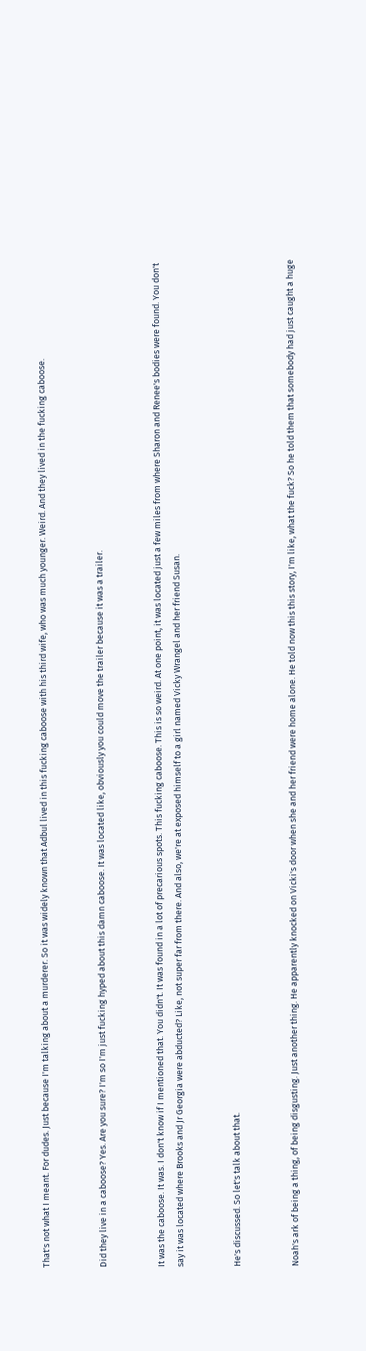That's not what I meant. For dudes. Just because I'm talking about a murderer. So it was widely known that Adbul lived in this fucking caboose with his third wife, who was much younger. Weird. And they lived in the fucking caboose.


Did they live in a caboose? Yes. Are you sure? I'm so I'm just fucking hyped about this damn caboose. It was located like, obviously you could move the trailer because it was a trailer.


It was the caboose. It was. I don't know if I mentioned that. You didn't. It was found in a lot of precarious spots. This fucking caboose. This is so weird. At one point, it was located just a few miles from where Sharon and Renee's bodies were found. You don't say it was located where Brooks and Jr Georgia were abducted? Like, not super far from there. And also, we're at exposed himself to a girl named Vicky Wrangel and her friend Susan.


He's discussed. So let's talk about that.


Noah's ark of being a thing, of being disgusting. Just another thing. He apparently knocked on Vicki's door when she and her friend were home alone. He told now this this story, I'm like, what the fuck? So he told them that somebody had just caught a huge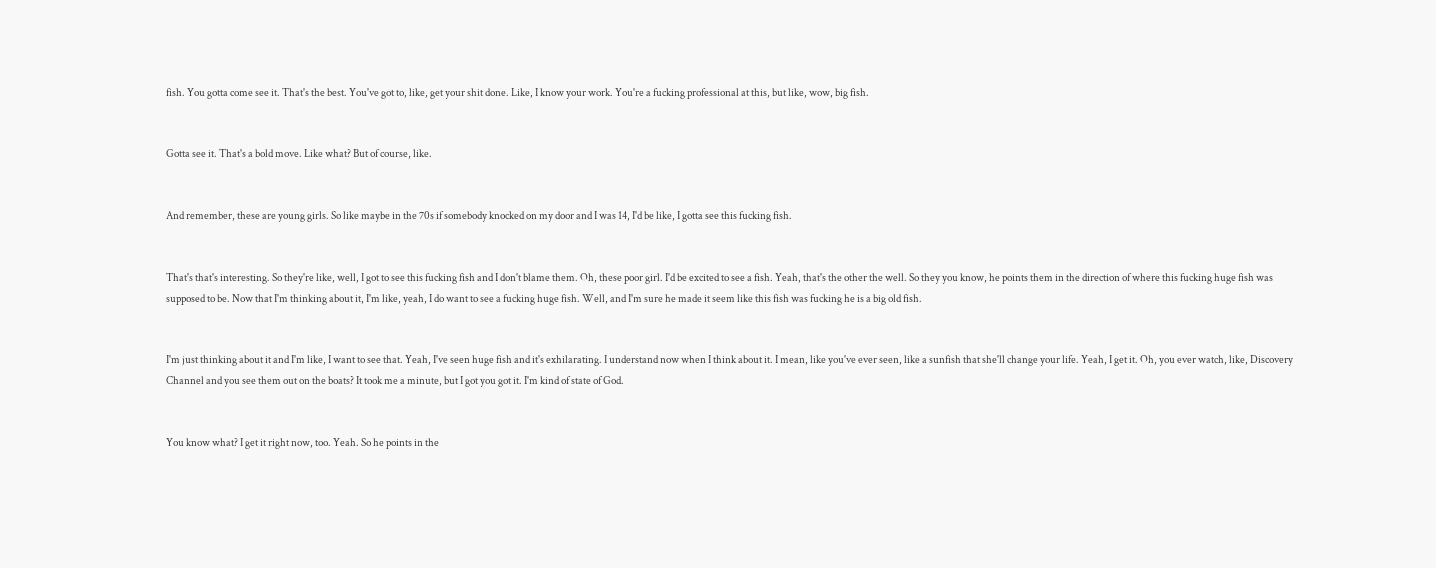fish. You gotta come see it. That's the best. You've got to, like, get your shit done. Like, I know your work. You're a fucking professional at this, but like, wow, big fish.


Gotta see it. That's a bold move. Like what? But of course, like.


And remember, these are young girls. So like maybe in the 70s if somebody knocked on my door and I was 14, I'd be like, I gotta see this fucking fish.


That's that's interesting. So they're like, well, I got to see this fucking fish and I don't blame them. Oh, these poor girl. I'd be excited to see a fish. Yeah, that's the other the well. So they you know, he points them in the direction of where this fucking huge fish was supposed to be. Now that I'm thinking about it, I'm like, yeah, I do want to see a fucking huge fish. Well, and I'm sure he made it seem like this fish was fucking he is a big old fish.


I'm just thinking about it and I'm like, I want to see that. Yeah, I've seen huge fish and it's exhilarating. I understand now when I think about it. I mean, like you've ever seen, like a sunfish that she'll change your life. Yeah, I get it. Oh, you ever watch, like, Discovery Channel and you see them out on the boats? It took me a minute, but I got you got it. I'm kind of state of God.


You know what? I get it right now, too. Yeah. So he points in the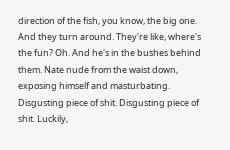direction of the fish, you know, the big one. And they turn around. They're like, where's the fun? Oh. And he's in the bushes behind them. Nate nude from the waist down, exposing himself and masturbating. Disgusting piece of shit. Disgusting piece of shit. Luckily,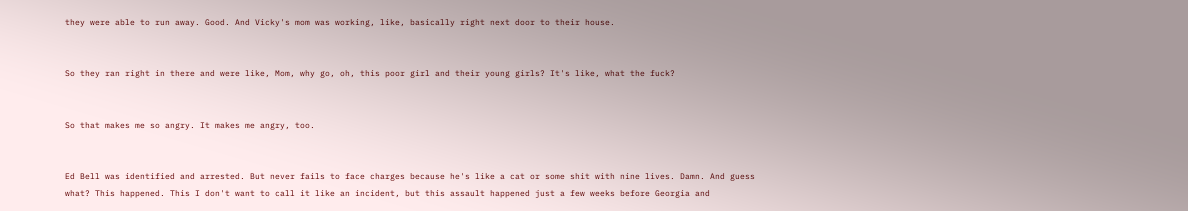they were able to run away. Good. And Vicky's mom was working, like, basically right next door to their house.


So they ran right in there and were like, Mom, why go, oh, this poor girl and their young girls? It's like, what the fuck?


So that makes me so angry. It makes me angry, too.


Ed Bell was identified and arrested. But never fails to face charges because he's like a cat or some shit with nine lives. Damn. And guess what? This happened. This I don't want to call it like an incident, but this assault happened just a few weeks before Georgia and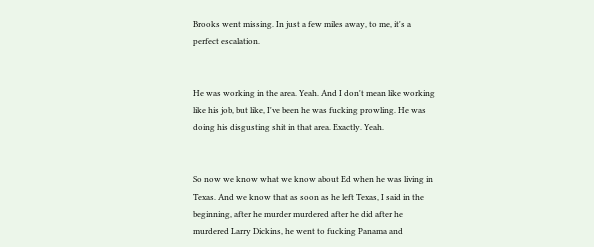Brooks went missing. In just a few miles away, to me, it's a perfect escalation.


He was working in the area. Yeah. And I don't mean like working like his job, but like, I've been he was fucking prowling. He was doing his disgusting shit in that area. Exactly. Yeah.


So now we know what we know about Ed when he was living in Texas. And we know that as soon as he left Texas, I said in the beginning, after he murder murdered after he did after he murdered Larry Dickins, he went to fucking Panama and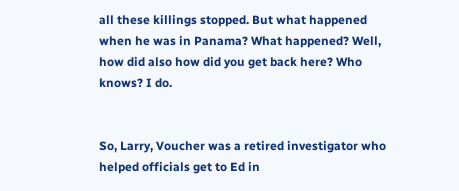all these killings stopped. But what happened when he was in Panama? What happened? Well, how did also how did you get back here? Who knows? I do.


So, Larry, Voucher was a retired investigator who helped officials get to Ed in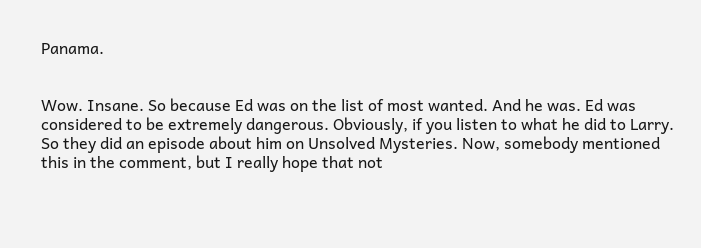Panama.


Wow. Insane. So because Ed was on the list of most wanted. And he was. Ed was considered to be extremely dangerous. Obviously, if you listen to what he did to Larry. So they did an episode about him on Unsolved Mysteries. Now, somebody mentioned this in the comment, but I really hope that not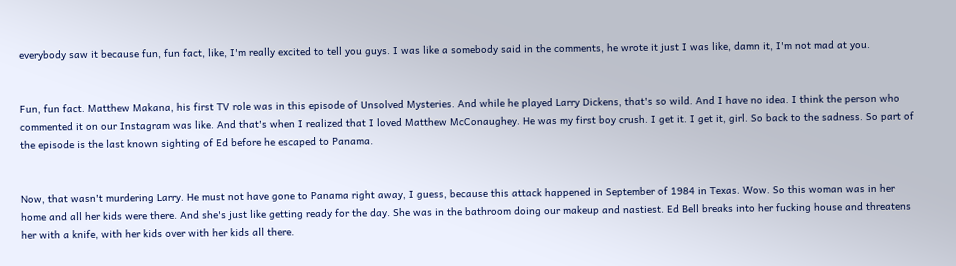everybody saw it because fun, fun fact, like, I'm really excited to tell you guys. I was like a somebody said in the comments, he wrote it just I was like, damn it, I'm not mad at you.


Fun, fun fact. Matthew Makana, his first TV role was in this episode of Unsolved Mysteries. And while he played Larry Dickens, that's so wild. And I have no idea. I think the person who commented it on our Instagram was like. And that's when I realized that I loved Matthew McConaughey. He was my first boy crush. I get it. I get it, girl. So back to the sadness. So part of the episode is the last known sighting of Ed before he escaped to Panama.


Now, that wasn't murdering Larry. He must not have gone to Panama right away, I guess, because this attack happened in September of 1984 in Texas. Wow. So this woman was in her home and all her kids were there. And she's just like getting ready for the day. She was in the bathroom doing our makeup and nastiest. Ed Bell breaks into her fucking house and threatens her with a knife, with her kids over with her kids all there.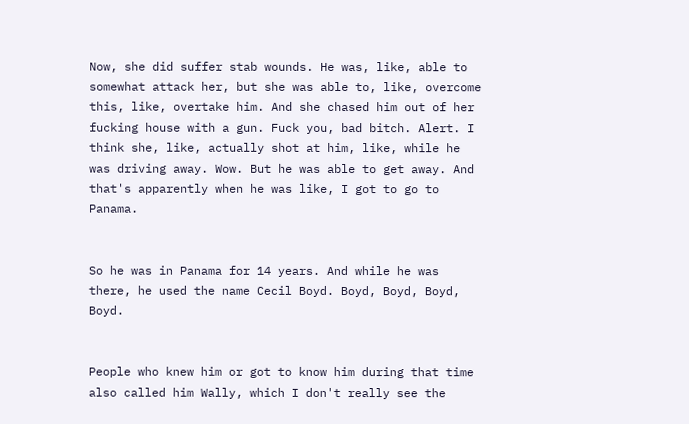Now, she did suffer stab wounds. He was, like, able to somewhat attack her, but she was able to, like, overcome this, like, overtake him. And she chased him out of her fucking house with a gun. Fuck you, bad bitch. Alert. I think she, like, actually shot at him, like, while he was driving away. Wow. But he was able to get away. And that's apparently when he was like, I got to go to Panama.


So he was in Panama for 14 years. And while he was there, he used the name Cecil Boyd. Boyd, Boyd, Boyd, Boyd.


People who knew him or got to know him during that time also called him Wally, which I don't really see the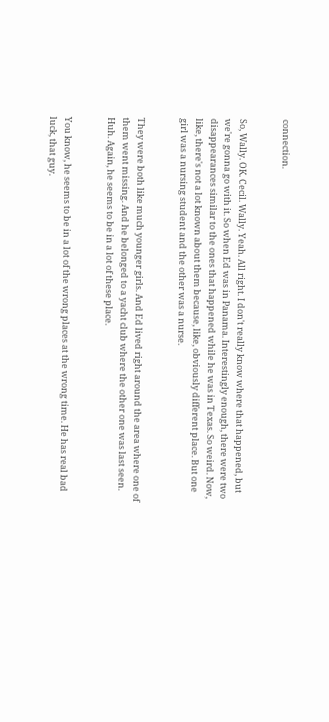connection.


So, Wally. OK. Cecil. Wally. Yeah. All right. I don't really know where that happened, but we're gonna go with it. So when Ed was in Panama. Interestingly enough, there were two disappearances similar to the ones that happened while he was in Texas. So weird. Now, like, there's not a lot known about them because, like, obviously different place. But one girl was a nursing student and the other was a nurse.


They were both like much younger girls. And Ed lived right around the area where one of them went missing. And he belonged to a yacht club where the other one was last seen. Huh. Again, he seems to be in a lot of these place.


You know, he seems to be in a lot of the wrong places at the wrong time. He has real bad luck, that guy.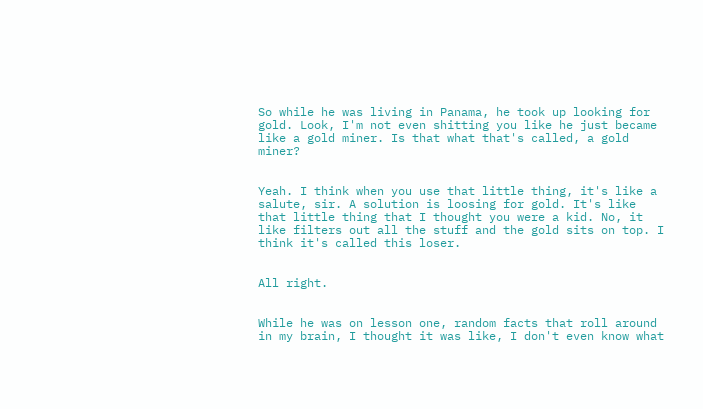So while he was living in Panama, he took up looking for gold. Look, I'm not even shitting you like he just became like a gold miner. Is that what that's called, a gold miner?


Yeah. I think when you use that little thing, it's like a salute, sir. A solution is loosing for gold. It's like that little thing that I thought you were a kid. No, it like filters out all the stuff and the gold sits on top. I think it's called this loser.


All right.


While he was on lesson one, random facts that roll around in my brain, I thought it was like, I don't even know what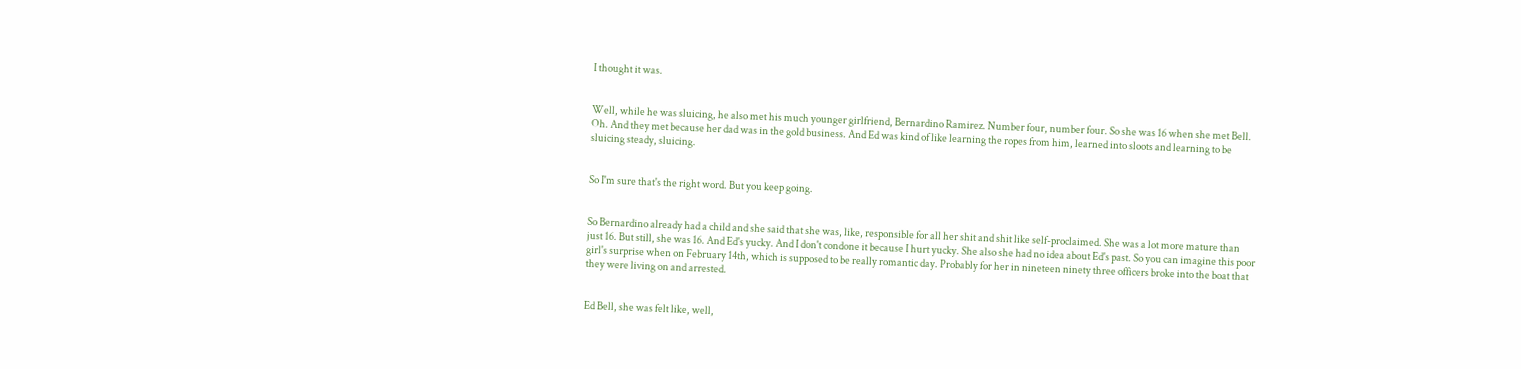I thought it was.


Well, while he was sluicing, he also met his much younger girlfriend, Bernardino Ramirez. Number four, number four. So she was 16 when she met Bell. Oh. And they met because her dad was in the gold business. And Ed was kind of like learning the ropes from him, learned into sloots and learning to be sluicing steady, sluicing.


So I'm sure that's the right word. But you keep going.


So Bernardino already had a child and she said that she was, like, responsible for all her shit and shit like self-proclaimed. She was a lot more mature than just 16. But still, she was 16. And Ed's yucky. And I don't condone it because I hurt yucky. She also she had no idea about Ed's past. So you can imagine this poor girl's surprise when on February 14th, which is supposed to be really romantic day. Probably for her in nineteen ninety three officers broke into the boat that they were living on and arrested.


Ed Bell, she was felt like, well,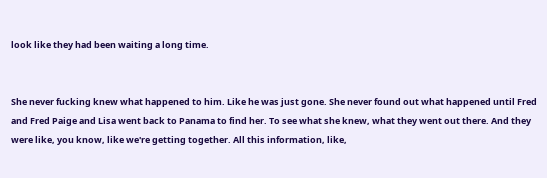look like they had been waiting a long time.


She never fucking knew what happened to him. Like he was just gone. She never found out what happened until Fred and Fred Paige and Lisa went back to Panama to find her. To see what she knew, what they went out there. And they were like, you know, like we're getting together. All this information, like,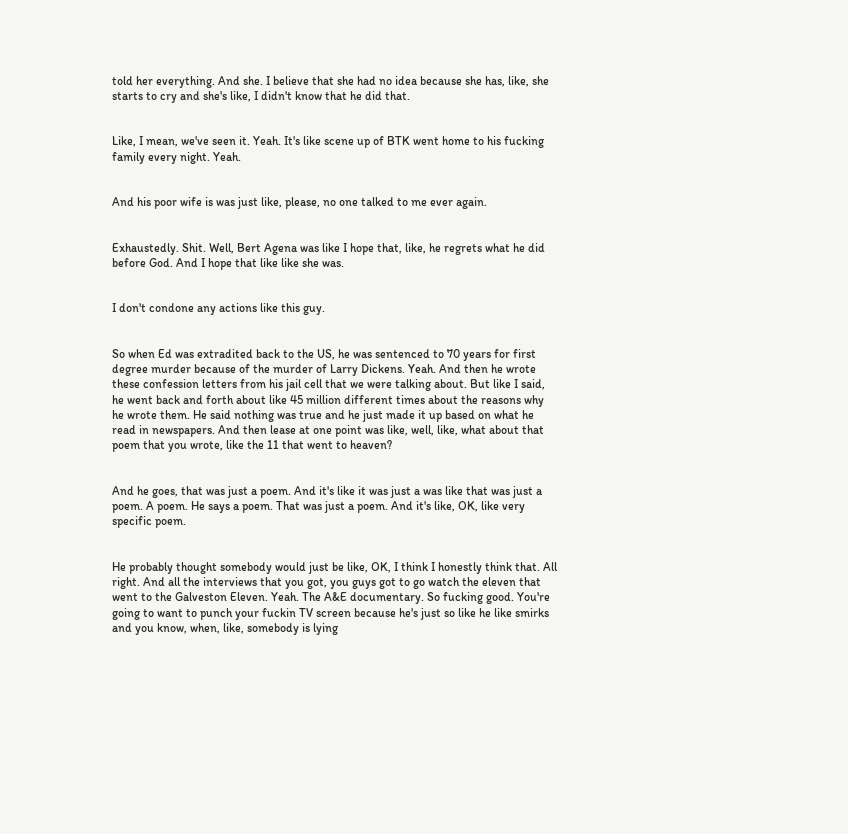told her everything. And she. I believe that she had no idea because she has, like, she starts to cry and she's like, I didn't know that he did that.


Like, I mean, we've seen it. Yeah. It's like scene up of BTK went home to his fucking family every night. Yeah.


And his poor wife is was just like, please, no one talked to me ever again.


Exhaustedly. Shit. Well, Bert Agena was like I hope that, like, he regrets what he did before God. And I hope that like like she was.


I don't condone any actions like this guy.


So when Ed was extradited back to the US, he was sentenced to 70 years for first degree murder because of the murder of Larry Dickens. Yeah. And then he wrote these confession letters from his jail cell that we were talking about. But like I said, he went back and forth about like 45 million different times about the reasons why he wrote them. He said nothing was true and he just made it up based on what he read in newspapers. And then lease at one point was like, well, like, what about that poem that you wrote, like the 11 that went to heaven?


And he goes, that was just a poem. And it's like it was just a was like that was just a poem. A poem. He says a poem. That was just a poem. And it's like, OK, like very specific poem.


He probably thought somebody would just be like, OK, I think I honestly think that. All right. And all the interviews that you got, you guys got to go watch the eleven that went to the Galveston Eleven. Yeah. The A&E documentary. So fucking good. You're going to want to punch your fuckin TV screen because he's just so like he like smirks and you know, when, like, somebody is lying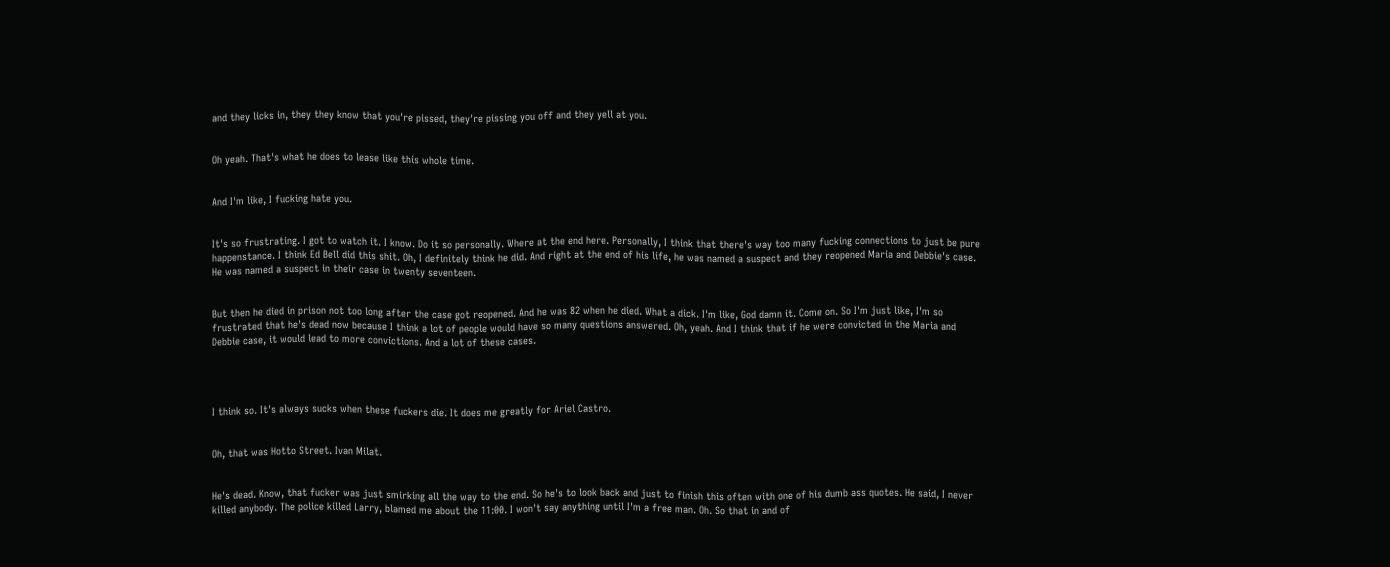and they licks in, they they know that you're pissed, they're pissing you off and they yell at you.


Oh yeah. That's what he does to lease like this whole time.


And I'm like, I fucking hate you.


It's so frustrating. I got to watch it. I know. Do it so personally. Where at the end here. Personally, I think that there's way too many fucking connections to just be pure happenstance. I think Ed Bell did this shit. Oh, I definitely think he did. And right at the end of his life, he was named a suspect and they reopened Maria and Debbie's case. He was named a suspect in their case in twenty seventeen.


But then he died in prison not too long after the case got reopened. And he was 82 when he died. What a dick. I'm like, God damn it. Come on. So I'm just like, I'm so frustrated that he's dead now because I think a lot of people would have so many questions answered. Oh, yeah. And I think that if he were convicted in the Maria and Debbie case, it would lead to more convictions. And a lot of these cases.




I think so. It's always sucks when these fuckers die. It does me greatly for Ariel Castro.


Oh, that was Hotto Street. Ivan Milat.


He's dead. Know, that fucker was just smirking all the way to the end. So he's to look back and just to finish this often with one of his dumb ass quotes. He said, I never killed anybody. The police killed Larry, blamed me about the 11:00. I won't say anything until I'm a free man. Oh. So that in and of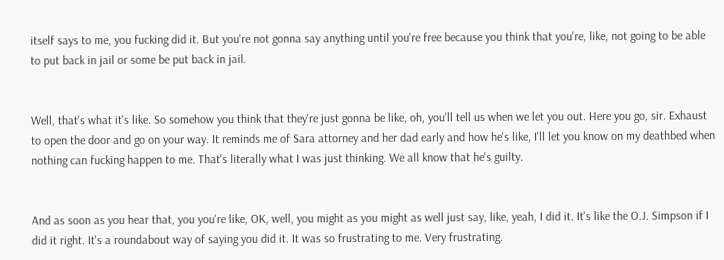itself says to me, you fucking did it. But you're not gonna say anything until you're free because you think that you're, like, not going to be able to put back in jail or some be put back in jail.


Well, that's what it's like. So somehow you think that they're just gonna be like, oh, you'll tell us when we let you out. Here you go, sir. Exhaust to open the door and go on your way. It reminds me of Sara attorney and her dad early and how he's like, I'll let you know on my deathbed when nothing can fucking happen to me. That's literally what I was just thinking. We all know that he's guilty.


And as soon as you hear that, you you're like, OK, well, you might as you might as well just say, like, yeah, I did it. It's like the O.J. Simpson if I did it right. It's a roundabout way of saying you did it. It was so frustrating to me. Very frustrating.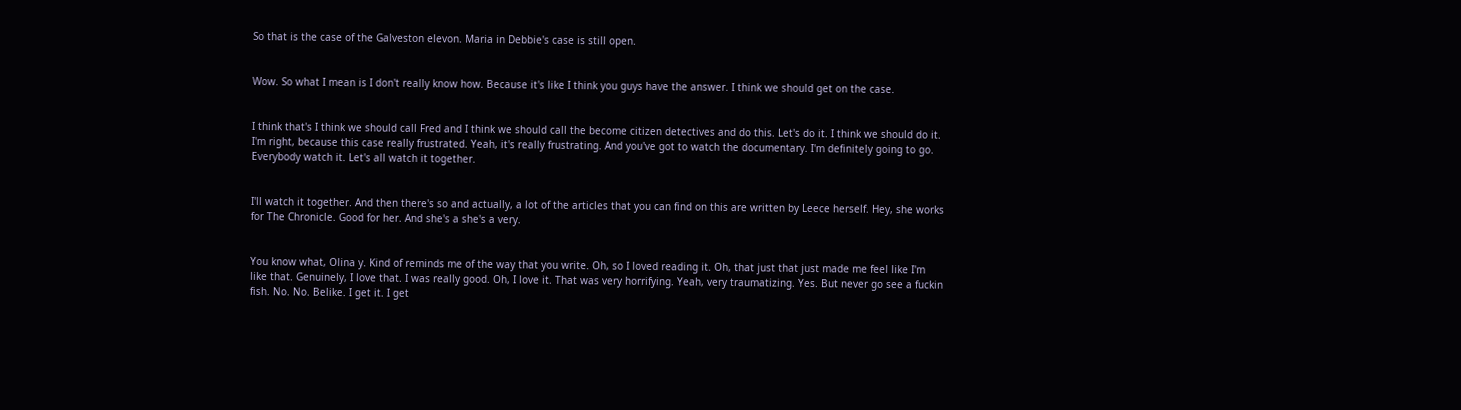So that is the case of the Galveston elevon. Maria in Debbie's case is still open.


Wow. So what I mean is I don't really know how. Because it's like I think you guys have the answer. I think we should get on the case.


I think that's I think we should call Fred and I think we should call the become citizen detectives and do this. Let's do it. I think we should do it. I'm right, because this case really frustrated. Yeah, it's really frustrating. And you've got to watch the documentary. I'm definitely going to go. Everybody watch it. Let's all watch it together.


I'll watch it together. And then there's so and actually, a lot of the articles that you can find on this are written by Leece herself. Hey, she works for The Chronicle. Good for her. And she's a she's a very.


You know what, Olina y. Kind of reminds me of the way that you write. Oh, so I loved reading it. Oh, that just that just made me feel like I'm like that. Genuinely, I love that. I was really good. Oh, I love it. That was very horrifying. Yeah, very traumatizing. Yes. But never go see a fuckin fish. No. No. Belike. I get it. I get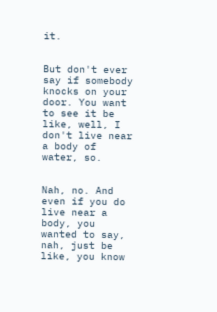it.


But don't ever say if somebody knocks on your door. You want to see it be like, well, I don't live near a body of water, so.


Nah, no. And even if you do live near a body, you wanted to say, nah, just be like, you know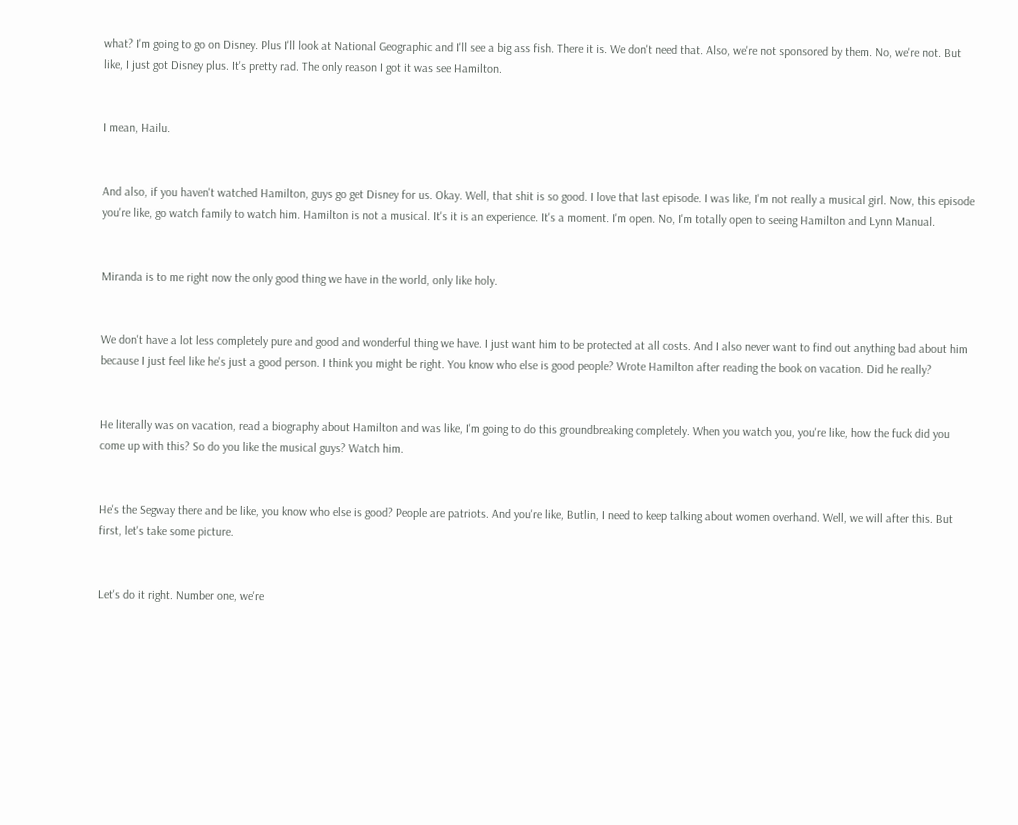what? I'm going to go on Disney. Plus I'll look at National Geographic and I'll see a big ass fish. There it is. We don't need that. Also, we're not sponsored by them. No, we're not. But like, I just got Disney plus. It's pretty rad. The only reason I got it was see Hamilton.


I mean, Hailu.


And also, if you haven't watched Hamilton, guys go get Disney for us. Okay. Well, that shit is so good. I love that last episode. I was like, I'm not really a musical girl. Now, this episode you're like, go watch family to watch him. Hamilton is not a musical. It's it is an experience. It's a moment. I'm open. No, I'm totally open to seeing Hamilton and Lynn Manual.


Miranda is to me right now the only good thing we have in the world, only like holy.


We don't have a lot less completely pure and good and wonderful thing we have. I just want him to be protected at all costs. And I also never want to find out anything bad about him because I just feel like he's just a good person. I think you might be right. You know who else is good people? Wrote Hamilton after reading the book on vacation. Did he really?


He literally was on vacation, read a biography about Hamilton and was like, I'm going to do this groundbreaking completely. When you watch you, you're like, how the fuck did you come up with this? So do you like the musical guys? Watch him.


He's the Segway there and be like, you know who else is good? People are patriots. And you're like, Butlin, I need to keep talking about women overhand. Well, we will after this. But first, let's take some picture.


Let's do it right. Number one, we're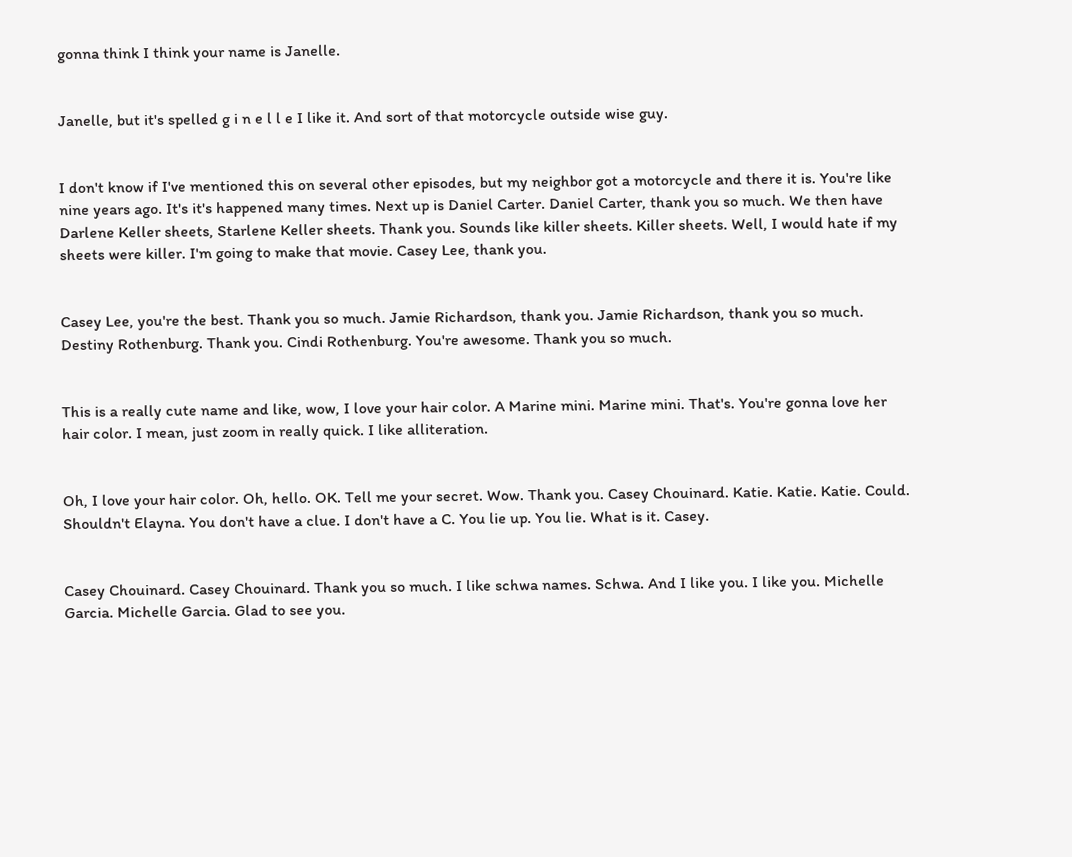gonna think I think your name is Janelle.


Janelle, but it's spelled g i n e l l e I like it. And sort of that motorcycle outside wise guy.


I don't know if I've mentioned this on several other episodes, but my neighbor got a motorcycle and there it is. You're like nine years ago. It's it's happened many times. Next up is Daniel Carter. Daniel Carter, thank you so much. We then have Darlene Keller sheets, Starlene Keller sheets. Thank you. Sounds like killer sheets. Killer sheets. Well, I would hate if my sheets were killer. I'm going to make that movie. Casey Lee, thank you.


Casey Lee, you're the best. Thank you so much. Jamie Richardson, thank you. Jamie Richardson, thank you so much. Destiny Rothenburg. Thank you. Cindi Rothenburg. You're awesome. Thank you so much.


This is a really cute name and like, wow, I love your hair color. A Marine mini. Marine mini. That's. You're gonna love her hair color. I mean, just zoom in really quick. I like alliteration.


Oh, I love your hair color. Oh, hello. OK. Tell me your secret. Wow. Thank you. Casey Chouinard. Katie. Katie. Katie. Could. Shouldn't Elayna. You don't have a clue. I don't have a C. You lie up. You lie. What is it. Casey.


Casey Chouinard. Casey Chouinard. Thank you so much. I like schwa names. Schwa. And I like you. I like you. Michelle Garcia. Michelle Garcia. Glad to see you.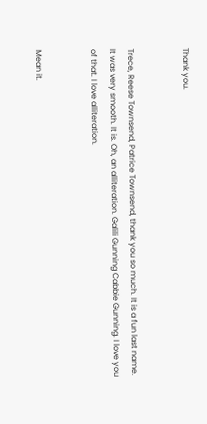Thank you.


Trece, Reese Townsend, Patrice Townsend, thank you so much. It is a fun last name. It was very smooth. It is. Oh, an alliteration. Galili Gunning Cabbie Gunning. I love you of that. I love alliteration.


Mean it.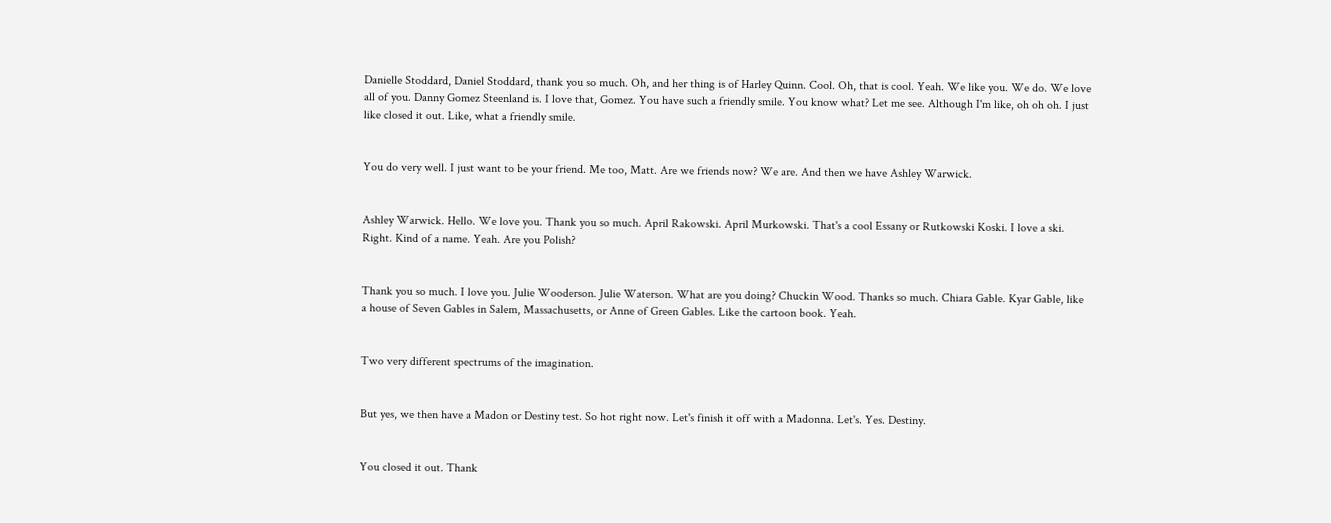Danielle Stoddard, Daniel Stoddard, thank you so much. Oh, and her thing is of Harley Quinn. Cool. Oh, that is cool. Yeah. We like you. We do. We love all of you. Danny Gomez Steenland is. I love that, Gomez. You have such a friendly smile. You know what? Let me see. Although I'm like, oh oh oh. I just like closed it out. Like, what a friendly smile.


You do very well. I just want to be your friend. Me too, Matt. Are we friends now? We are. And then we have Ashley Warwick.


Ashley Warwick. Hello. We love you. Thank you so much. April Rakowski. April Murkowski. That's a cool Essany or Rutkowski Koski. I love a ski. Right. Kind of a name. Yeah. Are you Polish?


Thank you so much. I love you. Julie Wooderson. Julie Waterson. What are you doing? Chuckin Wood. Thanks so much. Chiara Gable. Kyar Gable, like a house of Seven Gables in Salem, Massachusetts, or Anne of Green Gables. Like the cartoon book. Yeah.


Two very different spectrums of the imagination.


But yes, we then have a Madon or Destiny test. So hot right now. Let's finish it off with a Madonna. Let's. Yes. Destiny.


You closed it out. Thank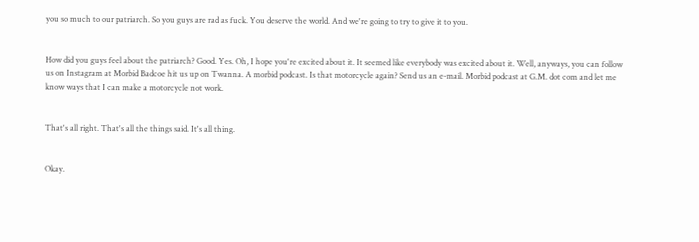you so much to our patriarch. So you guys are rad as fuck. You deserve the world. And we're going to try to give it to you.


How did you guys feel about the patriarch? Good. Yes. Oh, I hope you're excited about it. It seemed like everybody was excited about it. Well, anyways, you can follow us on Instagram at Morbid Badcoe hit us up on Twanna. A morbid podcast. Is that motorcycle again? Send us an e-mail. Morbid podcast at G.M. dot com and let me know ways that I can make a motorcycle not work.


That's all right. That's all the things said. It's all thing.


Okay.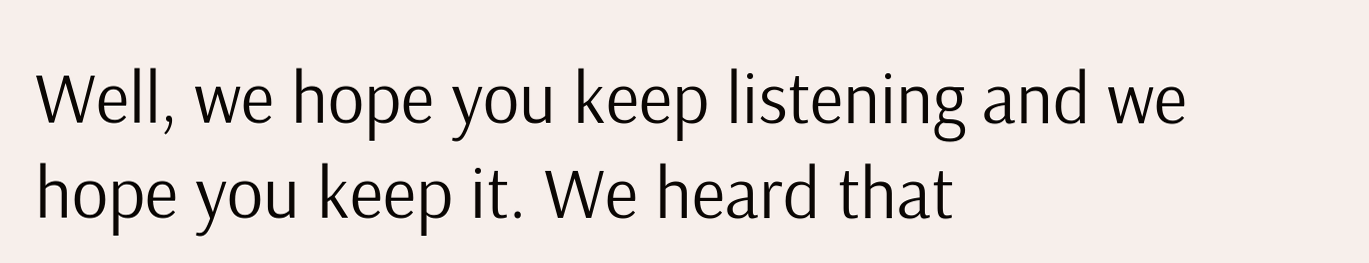Well, we hope you keep listening and we hope you keep it. We heard that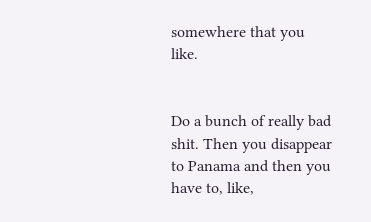somewhere that you like.


Do a bunch of really bad shit. Then you disappear to Panama and then you have to, like,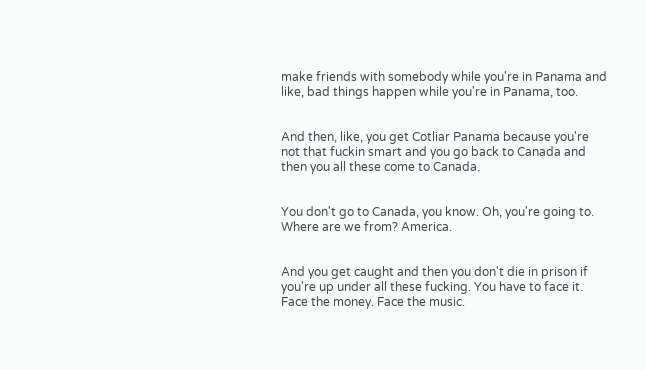make friends with somebody while you're in Panama and like, bad things happen while you're in Panama, too.


And then, like, you get Cotliar Panama because you're not that fuckin smart and you go back to Canada and then you all these come to Canada.


You don't go to Canada, you know. Oh, you're going to. Where are we from? America.


And you get caught and then you don't die in prison if you're up under all these fucking. You have to face it. Face the money. Face the music.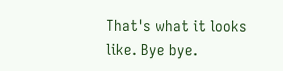That's what it looks like. Bye bye.